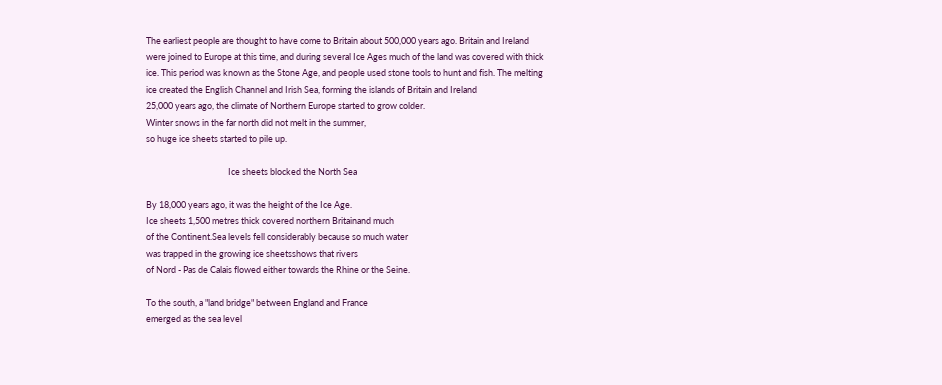The earliest people are thought to have come to Britain about 500,000 years ago. Britain and Ireland were joined to Europe at this time, and during several Ice Ages much of the land was covered with thick ice. This period was known as the Stone Age, and people used stone tools to hunt and fish. The melting ice created the English Channel and Irish Sea, forming the islands of Britain and Ireland
25,000 years ago, the climate of Northern Europe started to grow colder.
Winter snows in the far north did not melt in the summer,
so huge ice sheets started to pile up.

                                         Ice sheets blocked the North Sea

By 18,000 years ago, it was the height of the Ice Age.
Ice sheets 1,500 metres thick covered northern Britainand much
of the Continent.Sea levels fell considerably because so much water
was trapped in the growing ice sheetsshows that rivers
of Nord - Pas de Calais flowed either towards the Rhine or the Seine.

To the south, a "land bridge" between England and France
emerged as the sea level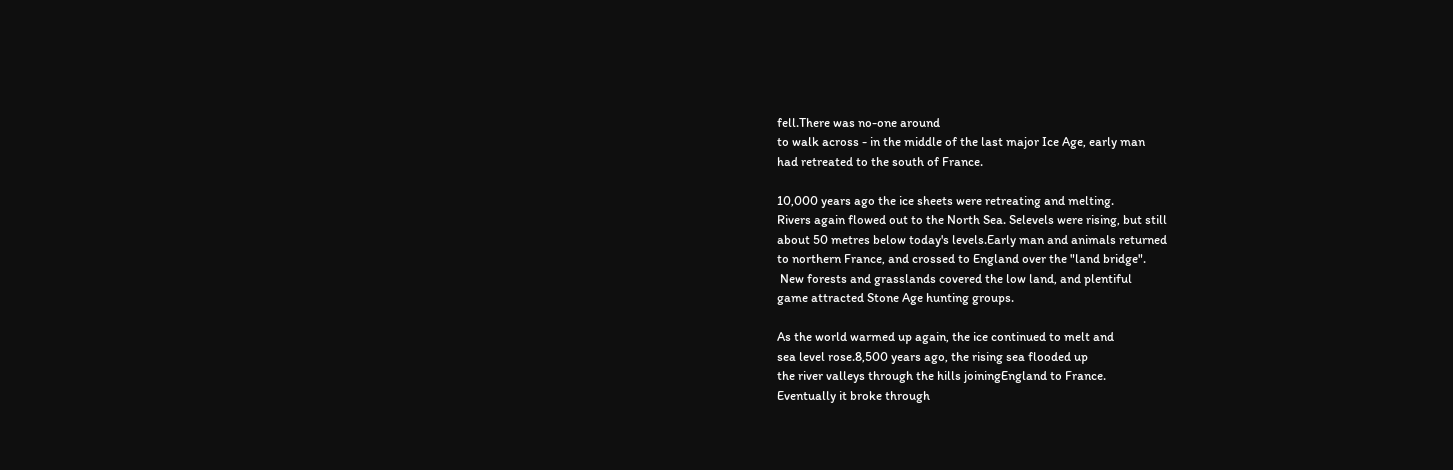fell.There was no-one around
to walk across - in the middle of the last major Ice Age, early man
had retreated to the south of France.

10,000 years ago the ice sheets were retreating and melting.
Rivers again flowed out to the North Sea. Selevels were rising, but still
about 50 metres below today's levels.Early man and animals returned
to northern France, and crossed to England over the "land bridge".
 New forests and grasslands covered the low land, and plentiful
game attracted Stone Age hunting groups.

As the world warmed up again, the ice continued to melt and
sea level rose.8,500 years ago, the rising sea flooded up
the river valleys through the hills joiningEngland to France.
Eventually it broke through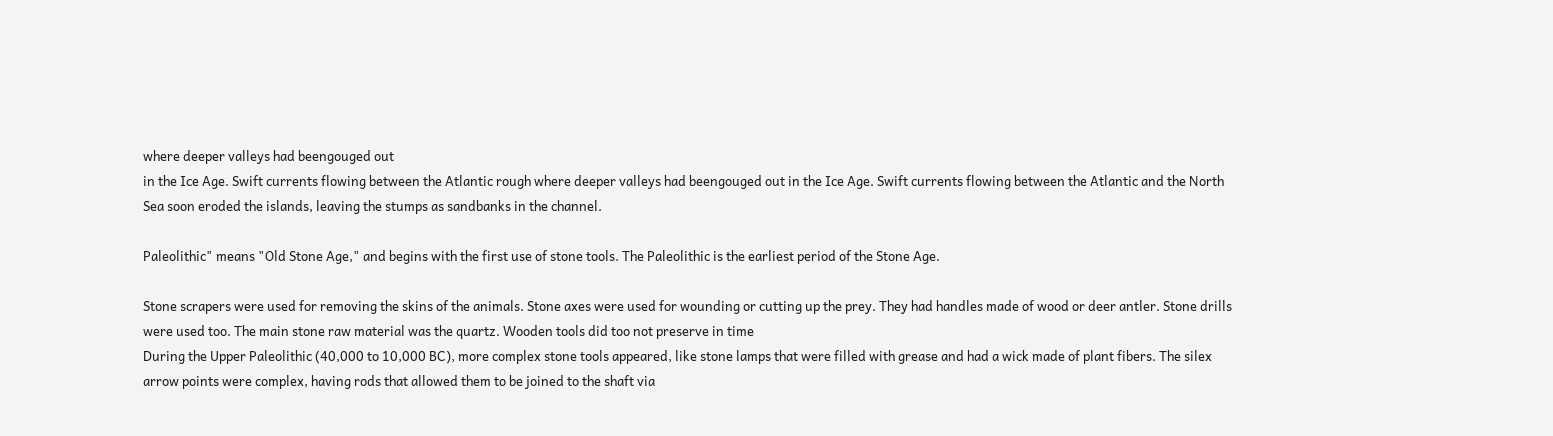where deeper valleys had beengouged out
in the Ice Age. Swift currents flowing between the Atlantic rough where deeper valleys had beengouged out in the Ice Age. Swift currents flowing between the Atlantic and the North Sea soon eroded the islands, leaving the stumps as sandbanks in the channel.

Paleolithic" means "Old Stone Age," and begins with the first use of stone tools. The Paleolithic is the earliest period of the Stone Age.

Stone scrapers were used for removing the skins of the animals. Stone axes were used for wounding or cutting up the prey. They had handles made of wood or deer antler. Stone drills were used too. The main stone raw material was the quartz. Wooden tools did too not preserve in time
During the Upper Paleolithic (40,000 to 10,000 BC), more complex stone tools appeared, like stone lamps that were filled with grease and had a wick made of plant fibers. The silex arrow points were complex, having rods that allowed them to be joined to the shaft via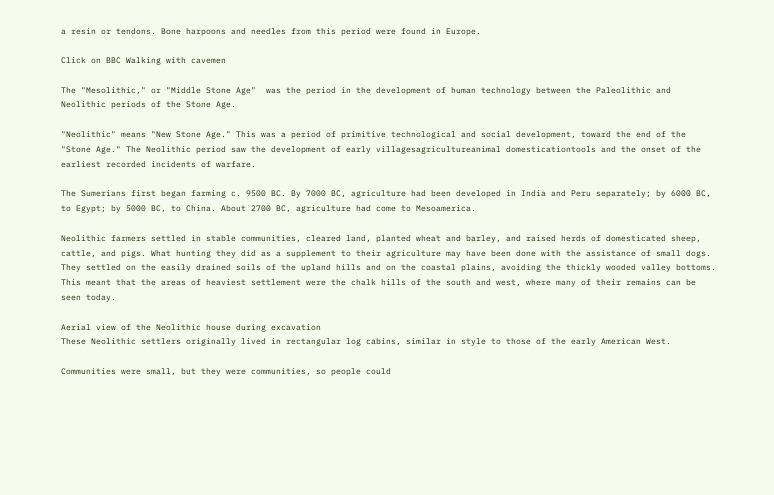a resin or tendons. Bone harpoons and needles from this period were found in Europe.

Click on BBC Walking with cavemen

The "Mesolithic," or "Middle Stone Age"  was the period in the development of human technology between the Paleolithic and Neolithic periods of the Stone Age.

"Neolithic" means "New Stone Age." This was a period of primitive technological and social development, toward the end of the "Stone Age." The Neolithic period saw the development of early villagesagricultureanimal domesticationtools and the onset of the earliest recorded incidents of warfare.

The Sumerians first began farming c. 9500 BC. By 7000 BC, agriculture had been developed in India and Peru separately; by 6000 BC, to Egypt; by 5000 BC, to China. About 2700 BC, agriculture had come to Mesoamerica.

Neolithic farmers settled in stable communities, cleared land, planted wheat and barley, and raised herds of domesticated sheep, cattle, and pigs. What hunting they did as a supplement to their agriculture may have been done with the assistance of small dogs.
They settled on the easily drained soils of the upland hills and on the coastal plains, avoiding the thickly wooded valley bottoms. This meant that the areas of heaviest settlement were the chalk hills of the south and west, where many of their remains can be seen today.

Aerial view of the Neolithic house during excavation
These Neolithic settlers originally lived in rectangular log cabins, similar in style to those of the early American West.

Communities were small, but they were communities, so people could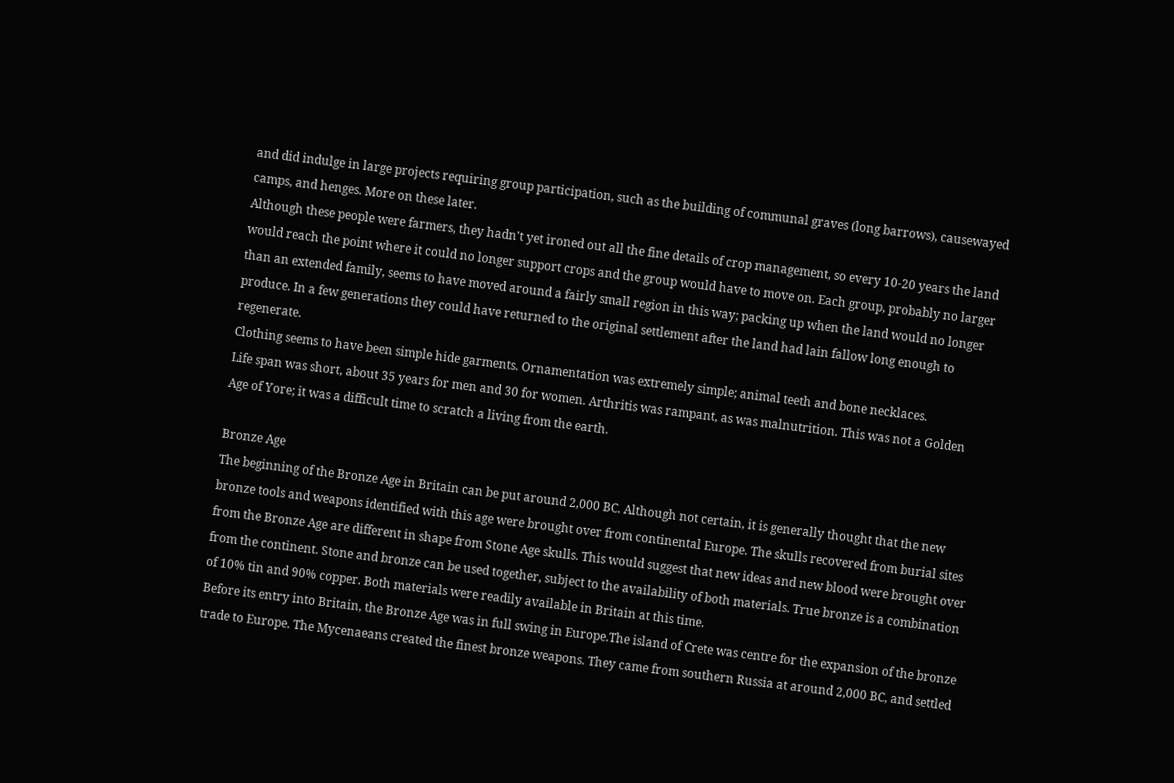and did indulge in large projects requiring group participation, such as the building of communal graves (long barrows), causewayed camps, and henges. More on these later.
Although these people were farmers, they hadn't yet ironed out all the fine details of crop management, so every 10-20 years the land would reach the point where it could no longer support crops and the group would have to move on. Each group, probably no larger than an extended family, seems to have moved around a fairly small region in this way; packing up when the land would no longer produce. In a few generations they could have returned to the original settlement after the land had lain fallow long enough to regenerate.
Clothing seems to have been simple hide garments. Ornamentation was extremely simple; animal teeth and bone necklaces.
Life span was short, about 35 years for men and 30 for women. Arthritis was rampant, as was malnutrition. This was not a Golden Age of Yore; it was a difficult time to scratch a living from the earth.

Bronze Age
The beginning of the Bronze Age in Britain can be put around 2,000 BC. Although not certain, it is generally thought that the new bronze tools and weapons identified with this age were brought over from continental Europe. The skulls recovered from burial sites from the Bronze Age are different in shape from Stone Age skulls. This would suggest that new ideas and new blood were brought over from the continent. Stone and bronze can be used together, subject to the availability of both materials. True bronze is a combination of 10% tin and 90% copper. Both materials were readily available in Britain at this time.
Before its entry into Britain, the Bronze Age was in full swing in Europe.The island of Crete was centre for the expansion of the bronze trade to Europe. The Mycenaeans created the finest bronze weapons. They came from southern Russia at around 2,000 BC, and settled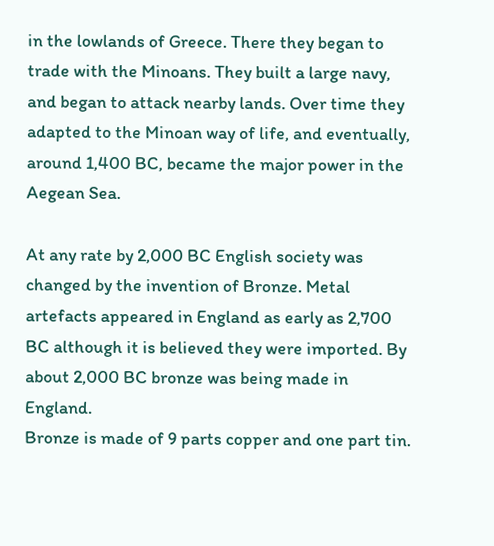in the lowlands of Greece. There they began to trade with the Minoans. They built a large navy, and began to attack nearby lands. Over time they adapted to the Minoan way of life, and eventually, around 1,400 BC, became the major power in the Aegean Sea.

At any rate by 2,000 BC English society was changed by the invention of Bronze. Metal artefacts appeared in England as early as 2,700 BC although it is believed they were imported. By about 2,000 BC bronze was being made in England.
Bronze is made of 9 parts copper and one part tin.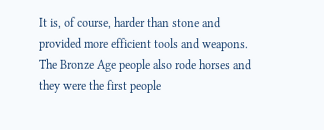It is, of course, harder than stone and provided more efficient tools and weapons. The Bronze Age people also rode horses and they were the first people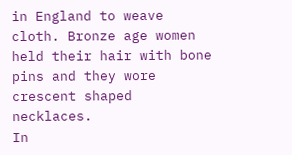in England to weave cloth. Bronze age women held their hair with bone pins and they wore crescent shaped necklaces.
In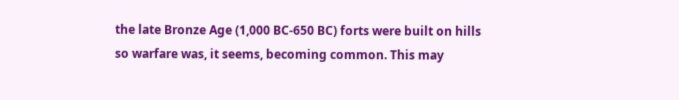the late Bronze Age (1,000 BC-650 BC) forts were built on hills so warfare was, it seems, becoming common. This may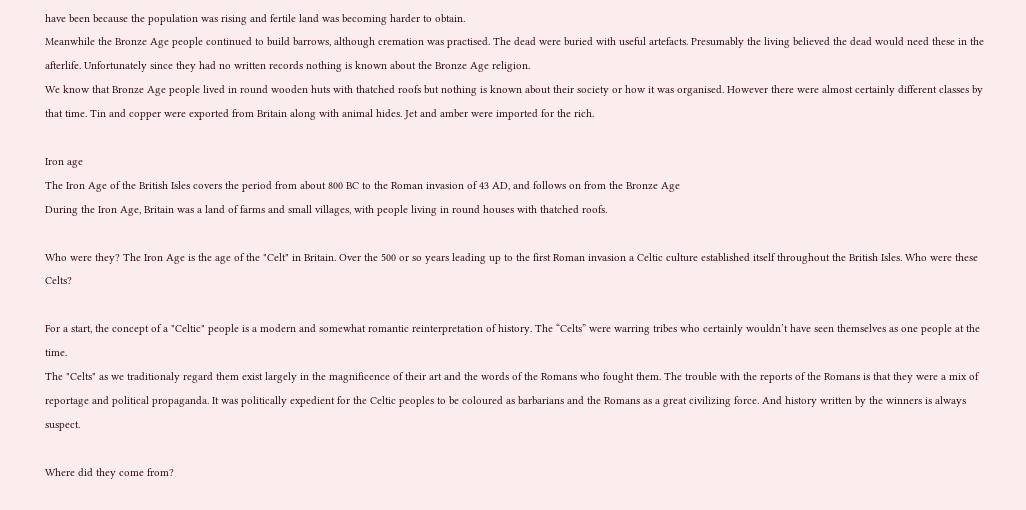have been because the population was rising and fertile land was becoming harder to obtain.
Meanwhile the Bronze Age people continued to build barrows, although cremation was practised. The dead were buried with useful artefacts. Presumably the living believed the dead would need these in the afterlife. Unfortunately since they had no written records nothing is known about the Bronze Age religion.
We know that Bronze Age people lived in round wooden huts with thatched roofs but nothing is known about their society or how it was organised. However there were almost certainly different classes by that time. Tin and copper were exported from Britain along with animal hides. Jet and amber were imported for the rich.

Iron age
The Iron Age of the British Isles covers the period from about 800 BC to the Roman invasion of 43 AD, and follows on from the Bronze Age
During the Iron Age, Britain was a land of farms and small villages, with people living in round houses with thatched roofs.

Who were they? The Iron Age is the age of the "Celt" in Britain. Over the 500 or so years leading up to the first Roman invasion a Celtic culture established itself throughout the British Isles. Who were these Celts?

For a start, the concept of a "Celtic" people is a modern and somewhat romantic reinterpretation of history. The “Celts” were warring tribes who certainly wouldn’t have seen themselves as one people at the time.
The "Celts" as we traditionaly regard them exist largely in the magnificence of their art and the words of the Romans who fought them. The trouble with the reports of the Romans is that they were a mix of reportage and political propaganda. It was politically expedient for the Celtic peoples to be coloured as barbarians and the Romans as a great civilizing force. And history written by the winners is always suspect.

Where did they come from?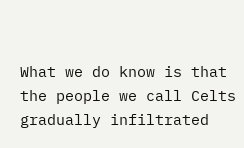What we do know is that the people we call Celts gradually infiltrated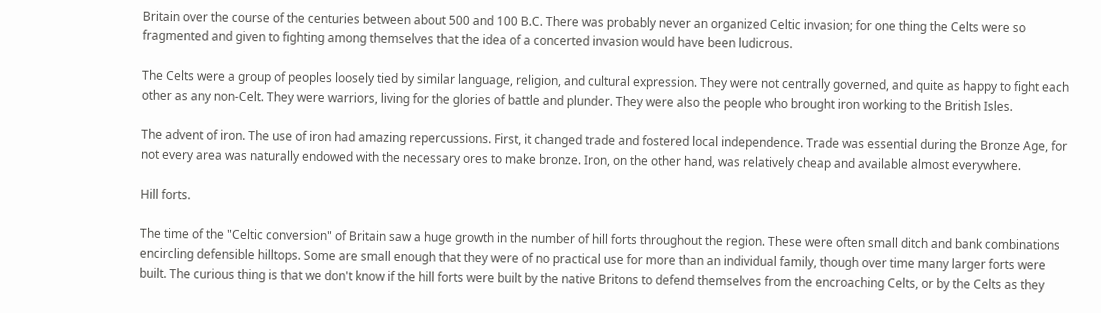Britain over the course of the centuries between about 500 and 100 B.C. There was probably never an organized Celtic invasion; for one thing the Celts were so fragmented and given to fighting among themselves that the idea of a concerted invasion would have been ludicrous.

The Celts were a group of peoples loosely tied by similar language, religion, and cultural expression. They were not centrally governed, and quite as happy to fight each other as any non-Celt. They were warriors, living for the glories of battle and plunder. They were also the people who brought iron working to the British Isles.

The advent of iron. The use of iron had amazing repercussions. First, it changed trade and fostered local independence. Trade was essential during the Bronze Age, for not every area was naturally endowed with the necessary ores to make bronze. Iron, on the other hand, was relatively cheap and available almost everywhere.

Hill forts.

The time of the "Celtic conversion" of Britain saw a huge growth in the number of hill forts throughout the region. These were often small ditch and bank combinations encircling defensible hilltops. Some are small enough that they were of no practical use for more than an individual family, though over time many larger forts were built. The curious thing is that we don't know if the hill forts were built by the native Britons to defend themselves from the encroaching Celts, or by the Celts as they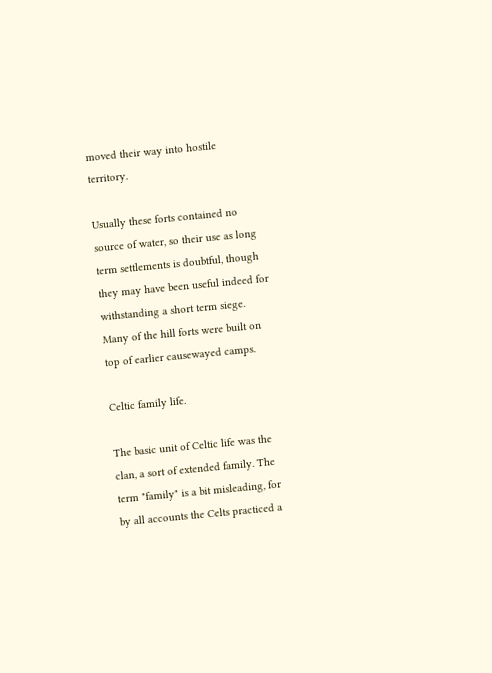moved their way into hostile territory.

Usually these forts contained no source of water, so their use as long term settlements is doubtful, though they may have been useful indeed for withstanding a short term siege. Many of the hill forts were built on top of earlier causewayed camps.

Celtic family life.

The basic unit of Celtic life was the clan, a sort of extended family. The term "family" is a bit misleading, for by all accounts the Celts practiced a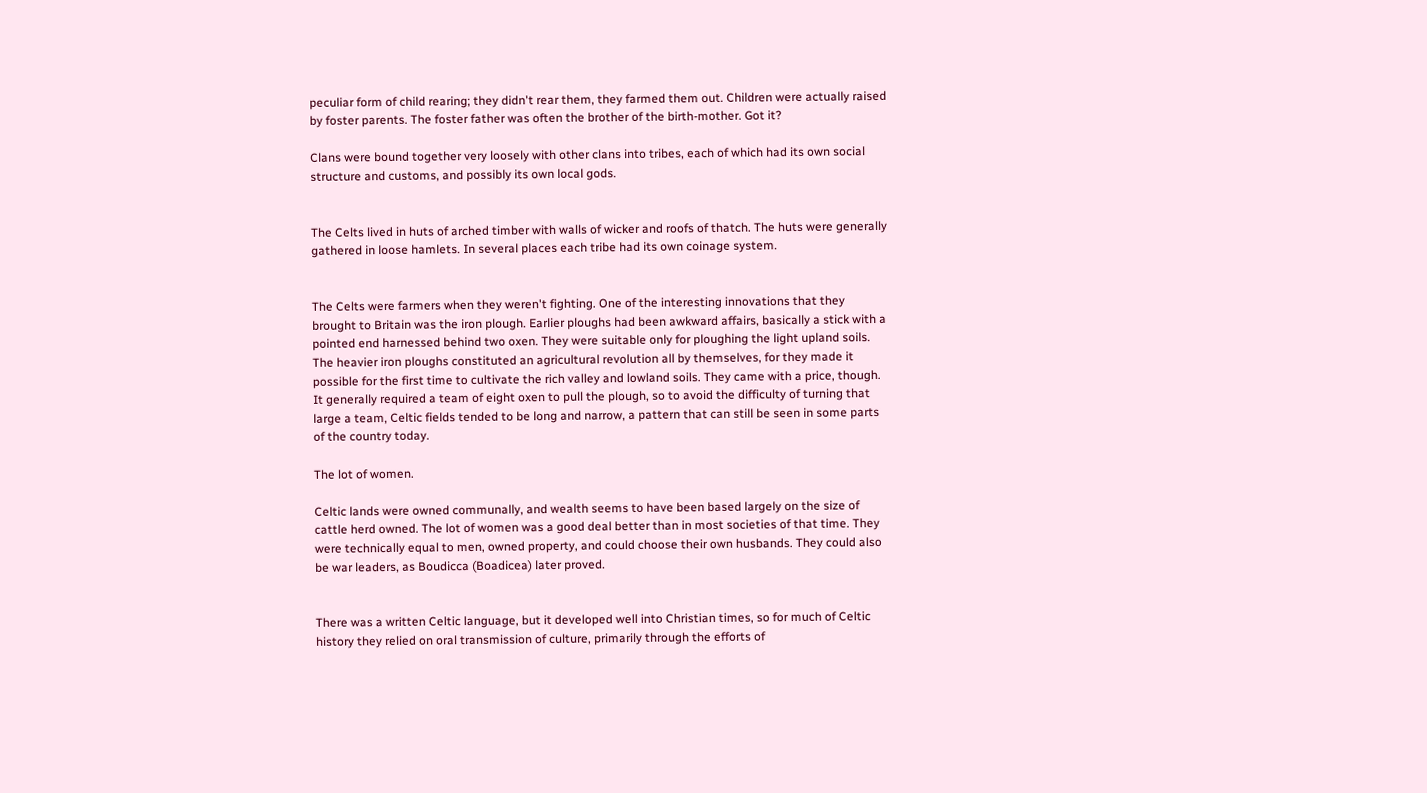peculiar form of child rearing; they didn't rear them, they farmed them out. Children were actually raised by foster parents. The foster father was often the brother of the birth-mother. Got it?

Clans were bound together very loosely with other clans into tribes, each of which had its own social structure and customs, and possibly its own local gods.


The Celts lived in huts of arched timber with walls of wicker and roofs of thatch. The huts were generally gathered in loose hamlets. In several places each tribe had its own coinage system.


The Celts were farmers when they weren't fighting. One of the interesting innovations that they brought to Britain was the iron plough. Earlier ploughs had been awkward affairs, basically a stick with a pointed end harnessed behind two oxen. They were suitable only for ploughing the light upland soils. The heavier iron ploughs constituted an agricultural revolution all by themselves, for they made it possible for the first time to cultivate the rich valley and lowland soils. They came with a price, though. It generally required a team of eight oxen to pull the plough, so to avoid the difficulty of turning that large a team, Celtic fields tended to be long and narrow, a pattern that can still be seen in some parts of the country today.

The lot of women.

Celtic lands were owned communally, and wealth seems to have been based largely on the size of cattle herd owned. The lot of women was a good deal better than in most societies of that time. They were technically equal to men, owned property, and could choose their own husbands. They could also be war leaders, as Boudicca (Boadicea) later proved.


There was a written Celtic language, but it developed well into Christian times, so for much of Celtic history they relied on oral transmission of culture, primarily through the efforts of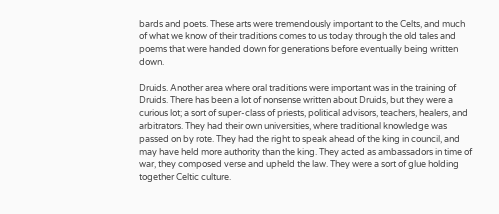bards and poets. These arts were tremendously important to the Celts, and much of what we know of their traditions comes to us today through the old tales and poems that were handed down for generations before eventually being written down.

Druids. Another area where oral traditions were important was in the training of Druids. There has been a lot of nonsense written about Druids, but they were a curious lot; a sort of super-class of priests, political advisors, teachers, healers, and arbitrators. They had their own universities, where traditional knowledge was passed on by rote. They had the right to speak ahead of the king in council, and may have held more authority than the king. They acted as ambassadors in time of war, they composed verse and upheld the law. They were a sort of glue holding together Celtic culture.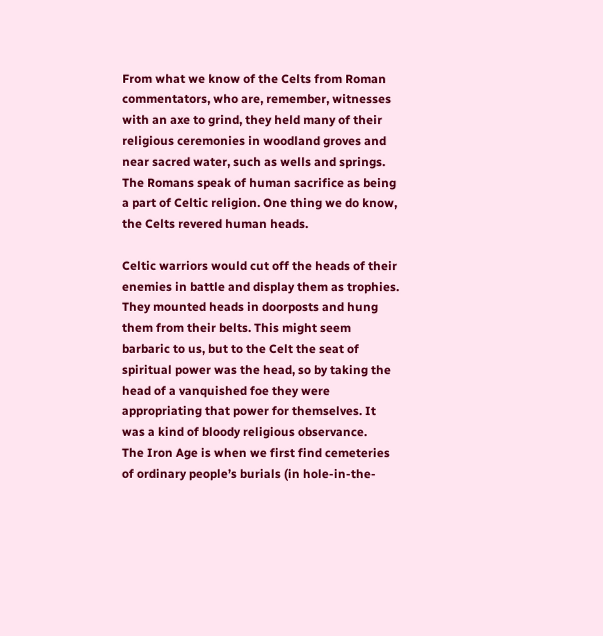From what we know of the Celts from Roman commentators, who are, remember, witnesses with an axe to grind, they held many of their religious ceremonies in woodland groves and near sacred water, such as wells and springs. The Romans speak of human sacrifice as being a part of Celtic religion. One thing we do know, the Celts revered human heads.

Celtic warriors would cut off the heads of their enemies in battle and display them as trophies. They mounted heads in doorposts and hung them from their belts. This might seem barbaric to us, but to the Celt the seat of spiritual power was the head, so by taking the head of a vanquished foe they were appropriating that power for themselves. It was a kind of bloody religious observance.
The Iron Age is when we first find cemeteries of ordinary people’s burials (in hole-in-the-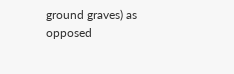ground graves) as opposed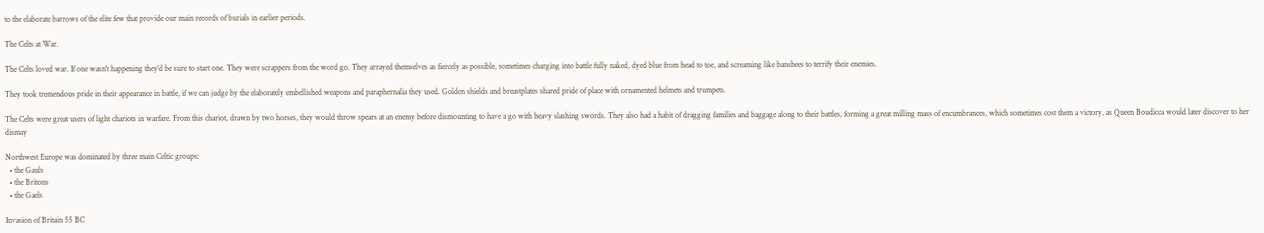to the elaborate barrows of the elite few that provide our main records of burials in earlier periods.

The Celts at War.

The Celts loved war. If one wasn't happening they'd be sure to start one. They were scrappers from the word go. They arrayed themselves as fiercely as possible, sometimes charging into battle fully naked, dyed blue from head to toe, and screaming like banshees to terrify their enemies.

They took tremendous pride in their appearance in battle, if we can judge by the elaborately embellished weapons and paraphernalia they used. Golden shields and breastplates shared pride of place with ornamented helmets and trumpets.

The Celts were great users of light chariots in warfare. From this chariot, drawn by two horses, they would throw spears at an enemy before dismounting to have a go with heavy slashing swords. They also had a habit of dragging families and baggage along to their battles, forming a great milling mass of encumbrances, which sometimes cost them a victory, as Queen Boudicca would later discover to her dismay

Northwest Europe was dominated by three main Celtic groups:
  • the Gauls
  • the Britons
  • the Gaels

Invasion of Britain 55 BC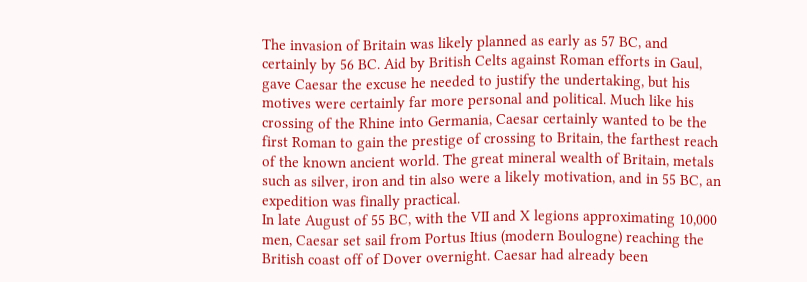The invasion of Britain was likely planned as early as 57 BC, and certainly by 56 BC. Aid by British Celts against Roman efforts in Gaul, gave Caesar the excuse he needed to justify the undertaking, but his motives were certainly far more personal and political. Much like his crossing of the Rhine into Germania, Caesar certainly wanted to be the first Roman to gain the prestige of crossing to Britain, the farthest reach of the known ancient world. The great mineral wealth of Britain, metals such as silver, iron and tin also were a likely motivation, and in 55 BC, an expedition was finally practical.
In late August of 55 BC, with the VII and X legions approximating 10,000 men, Caesar set sail from Portus Itius (modern Boulogne) reaching the British coast off of Dover overnight. Caesar had already been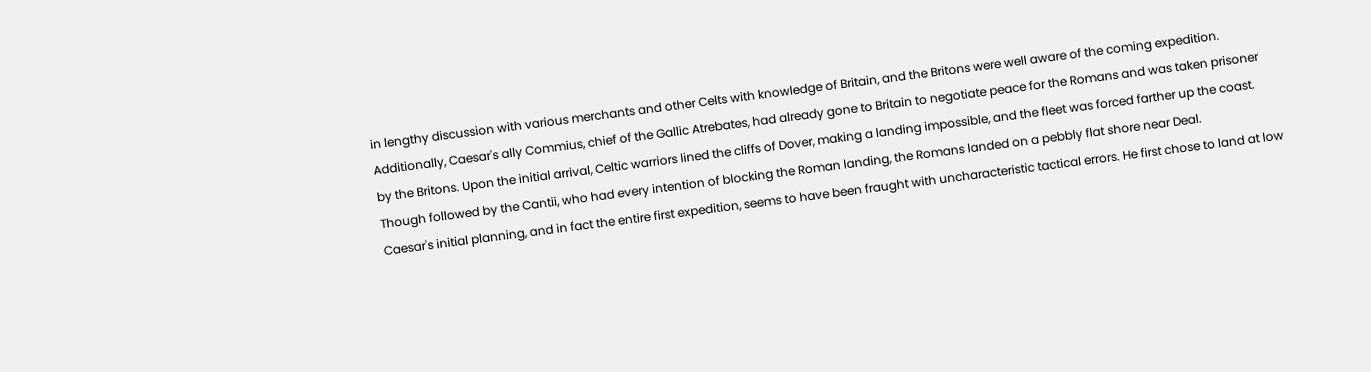in lengthy discussion with various merchants and other Celts with knowledge of Britain, and the Britons were well aware of the coming expedition. Additionally, Caesar's ally Commius, chief of the Gallic Atrebates, had already gone to Britain to negotiate peace for the Romans and was taken prisoner by the Britons. Upon the initial arrival, Celtic warriors lined the cliffs of Dover, making a landing impossible, and the fleet was forced farther up the coast. Though followed by the Cantii, who had every intention of blocking the Roman landing, the Romans landed on a pebbly flat shore near Deal.
Caesar's initial planning, and in fact the entire first expedition, seems to have been fraught with uncharacteristic tactical errors. He first chose to land at low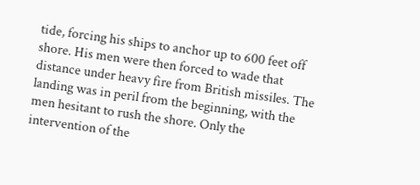tide, forcing his ships to anchor up to 600 feet off shore. His men were then forced to wade that distance under heavy fire from British missiles. The landing was in peril from the beginning, with the men hesitant to rush the shore. Only the intervention of the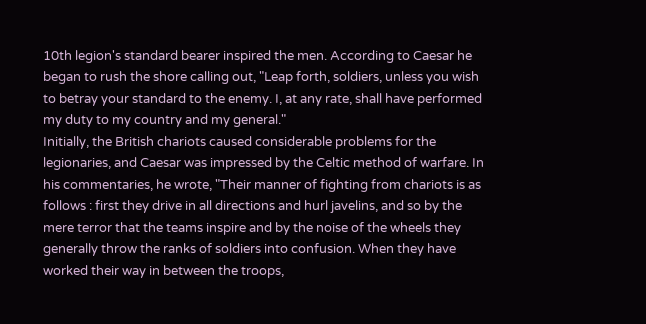10th legion's standard bearer inspired the men. According to Caesar he began to rush the shore calling out, "Leap forth, soldiers, unless you wish to betray your standard to the enemy. I, at any rate, shall have performed my duty to my country and my general."
Initially, the British chariots caused considerable problems for the legionaries, and Caesar was impressed by the Celtic method of warfare. In his commentaries, he wrote, "Their manner of fighting from chariots is as follows : first they drive in all directions and hurl javelins, and so by the mere terror that the teams inspire and by the noise of the wheels they generally throw the ranks of soldiers into confusion. When they have worked their way in between the troops,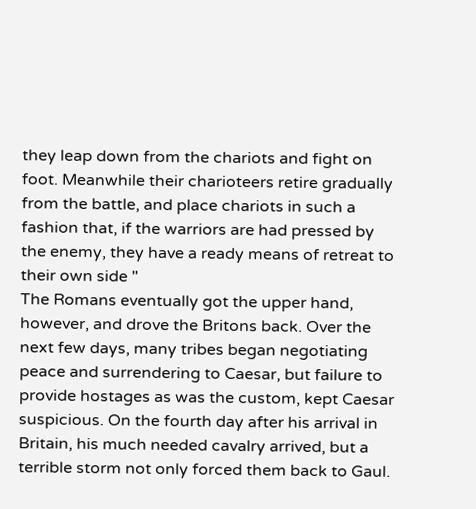they leap down from the chariots and fight on foot. Meanwhile their charioteers retire gradually from the battle, and place chariots in such a fashion that, if the warriors are had pressed by the enemy, they have a ready means of retreat to their own side "
The Romans eventually got the upper hand, however, and drove the Britons back. Over the next few days, many tribes began negotiating peace and surrendering to Caesar, but failure to provide hostages as was the custom, kept Caesar suspicious. On the fourth day after his arrival in Britain, his much needed cavalry arrived, but a terrible storm not only forced them back to Gaul.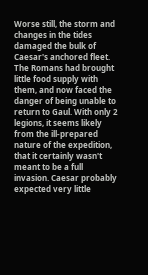Worse still, the storm and changes in the tides damaged the bulk of Caesar's anchored fleet. The Romans had brought little food supply with them, and now faced the danger of being unable to return to Gaul. With only 2 legions, it seems likely from the ill-prepared nature of the expedition, that it certainly wasn't meant to be a full invasion. Caesar probably expected very little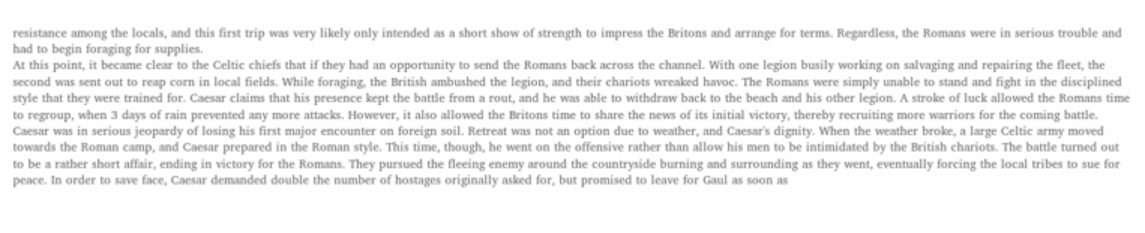resistance among the locals, and this first trip was very likely only intended as a short show of strength to impress the Britons and arrange for terms. Regardless, the Romans were in serious trouble and had to begin foraging for supplies.
At this point, it became clear to the Celtic chiefs that if they had an opportunity to send the Romans back across the channel. With one legion busily working on salvaging and repairing the fleet, the second was sent out to reap corn in local fields. While foraging, the British ambushed the legion, and their chariots wreaked havoc. The Romans were simply unable to stand and fight in the disciplined style that they were trained for. Caesar claims that his presence kept the battle from a rout, and he was able to withdraw back to the beach and his other legion. A stroke of luck allowed the Romans time to regroup, when 3 days of rain prevented any more attacks. However, it also allowed the Britons time to share the news of its initial victory, thereby recruiting more warriors for the coming battle.
Caesar was in serious jeopardy of losing his first major encounter on foreign soil. Retreat was not an option due to weather, and Caesar's dignity. When the weather broke, a large Celtic army moved towards the Roman camp, and Caesar prepared in the Roman style. This time, though, he went on the offensive rather than allow his men to be intimidated by the British chariots. The battle turned out to be a rather short affair, ending in victory for the Romans. They pursued the fleeing enemy around the countryside burning and surrounding as they went, eventually forcing the local tribes to sue for peace. In order to save face, Caesar demanded double the number of hostages originally asked for, but promised to leave for Gaul as soon as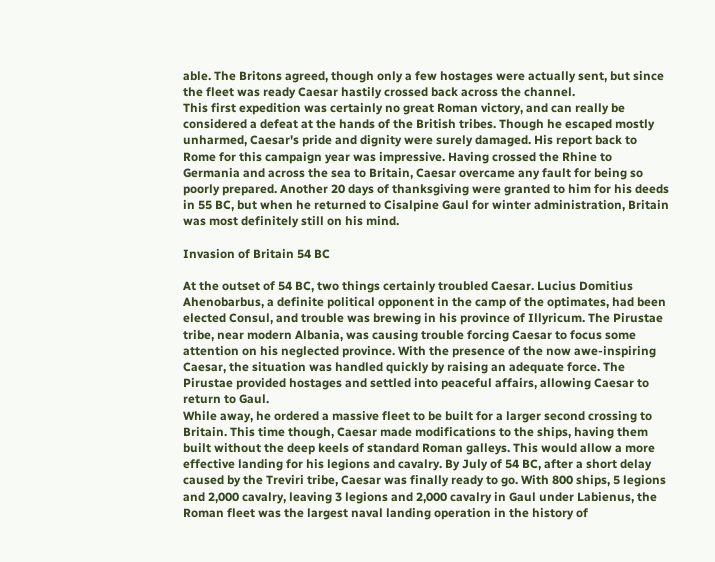able. The Britons agreed, though only a few hostages were actually sent, but since the fleet was ready Caesar hastily crossed back across the channel.
This first expedition was certainly no great Roman victory, and can really be considered a defeat at the hands of the British tribes. Though he escaped mostly unharmed, Caesar's pride and dignity were surely damaged. His report back to Rome for this campaign year was impressive. Having crossed the Rhine to Germania and across the sea to Britain, Caesar overcame any fault for being so poorly prepared. Another 20 days of thanksgiving were granted to him for his deeds in 55 BC, but when he returned to Cisalpine Gaul for winter administration, Britain was most definitely still on his mind.

Invasion of Britain 54 BC

At the outset of 54 BC, two things certainly troubled Caesar. Lucius Domitius Ahenobarbus, a definite political opponent in the camp of the optimates, had been elected Consul, and trouble was brewing in his province of Illyricum. The Pirustae tribe, near modern Albania, was causing trouble forcing Caesar to focus some attention on his neglected province. With the presence of the now awe-inspiring Caesar, the situation was handled quickly by raising an adequate force. The Pirustae provided hostages and settled into peaceful affairs, allowing Caesar to return to Gaul.
While away, he ordered a massive fleet to be built for a larger second crossing to Britain. This time though, Caesar made modifications to the ships, having them built without the deep keels of standard Roman galleys. This would allow a more effective landing for his legions and cavalry. By July of 54 BC, after a short delay caused by the Treviri tribe, Caesar was finally ready to go. With 800 ships, 5 legions and 2,000 cavalry, leaving 3 legions and 2,000 cavalry in Gaul under Labienus, the Roman fleet was the largest naval landing operation in the history of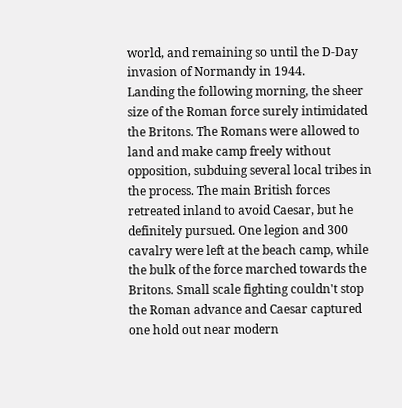world, and remaining so until the D-Day invasion of Normandy in 1944.
Landing the following morning, the sheer size of the Roman force surely intimidated the Britons. The Romans were allowed to land and make camp freely without opposition, subduing several local tribes in the process. The main British forces retreated inland to avoid Caesar, but he definitely pursued. One legion and 300 cavalry were left at the beach camp, while the bulk of the force marched towards the Britons. Small scale fighting couldn't stop the Roman advance and Caesar captured one hold out near modern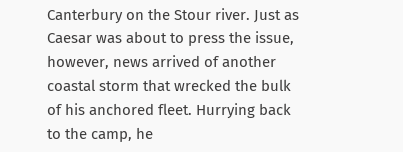Canterbury on the Stour river. Just as Caesar was about to press the issue, however, news arrived of another coastal storm that wrecked the bulk of his anchored fleet. Hurrying back to the camp, he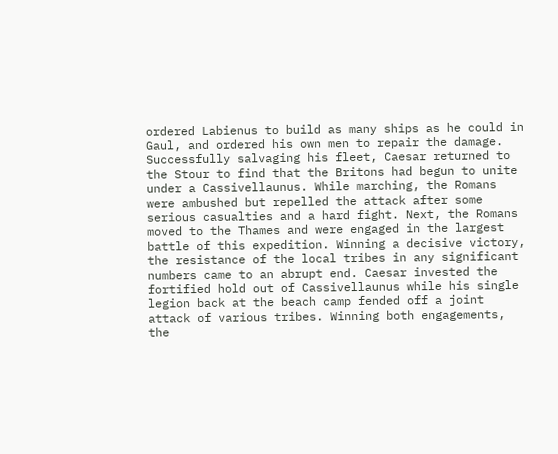ordered Labienus to build as many ships as he could in Gaul, and ordered his own men to repair the damage.
Successfully salvaging his fleet, Caesar returned to the Stour to find that the Britons had begun to unite under a Cassivellaunus. While marching, the Romans were ambushed but repelled the attack after some serious casualties and a hard fight. Next, the Romans moved to the Thames and were engaged in the largest battle of this expedition. Winning a decisive victory, the resistance of the local tribes in any significant numbers came to an abrupt end. Caesar invested the fortified hold out of Cassivellaunus while his single legion back at the beach camp fended off a joint attack of various tribes. Winning both engagements, the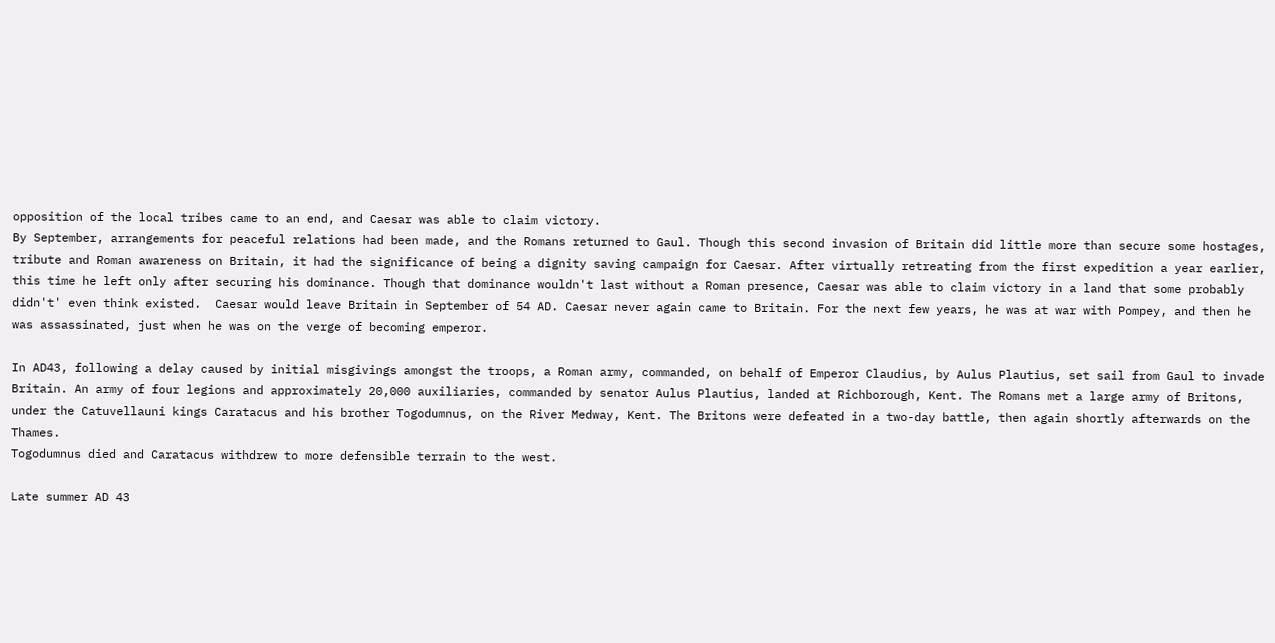opposition of the local tribes came to an end, and Caesar was able to claim victory.
By September, arrangements for peaceful relations had been made, and the Romans returned to Gaul. Though this second invasion of Britain did little more than secure some hostages, tribute and Roman awareness on Britain, it had the significance of being a dignity saving campaign for Caesar. After virtually retreating from the first expedition a year earlier, this time he left only after securing his dominance. Though that dominance wouldn't last without a Roman presence, Caesar was able to claim victory in a land that some probably didn't' even think existed.  Caesar would leave Britain in September of 54 AD. Caesar never again came to Britain. For the next few years, he was at war with Pompey, and then he was assassinated, just when he was on the verge of becoming emperor.

In AD43, following a delay caused by initial misgivings amongst the troops, a Roman army, commanded, on behalf of Emperor Claudius, by Aulus Plautius, set sail from Gaul to invade Britain. An army of four legions and approximately 20,000 auxiliaries, commanded by senator Aulus Plautius, landed at Richborough, Kent. The Romans met a large army of Britons, under the Catuvellauni kings Caratacus and his brother Togodumnus, on the River Medway, Kent. The Britons were defeated in a two-day battle, then again shortly afterwards on the Thames.
Togodumnus died and Caratacus withdrew to more defensible terrain to the west.

Late summer AD 43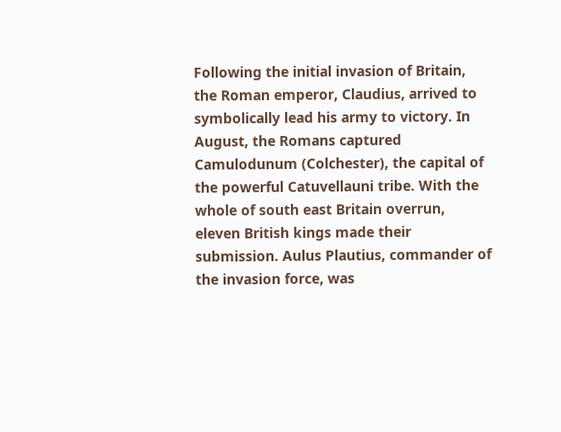Following the initial invasion of Britain, the Roman emperor, Claudius, arrived to symbolically lead his army to victory. In August, the Romans captured Camulodunum (Colchester), the capital of the powerful Catuvellauni tribe. With the whole of south east Britain overrun, eleven British kings made their submission. Aulus Plautius, commander of the invasion force, was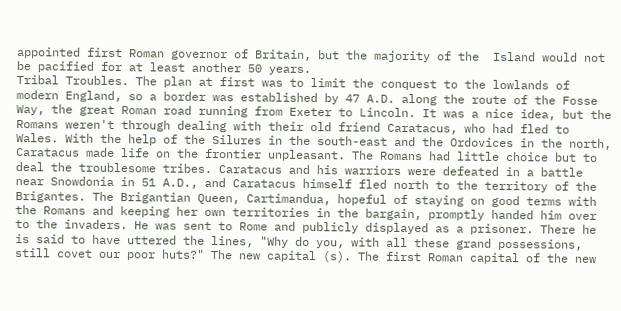appointed first Roman governor of Britain, but the majority of the  Island would not be pacified for at least another 50 years.
Tribal Troubles. The plan at first was to limit the conquest to the lowlands of modern England, so a border was established by 47 A.D. along the route of the Fosse Way, the great Roman road running from Exeter to Lincoln. It was a nice idea, but the Romans weren't through dealing with their old friend Caratacus, who had fled to Wales. With the help of the Silures in the south-east and the Ordovices in the north, Caratacus made life on the frontier unpleasant. The Romans had little choice but to deal the troublesome tribes. Caratacus and his warriors were defeated in a battle near Snowdonia in 51 A.D., and Caratacus himself fled north to the territory of the Brigantes. The Brigantian Queen, Cartimandua, hopeful of staying on good terms with the Romans and keeping her own territories in the bargain, promptly handed him over to the invaders. He was sent to Rome and publicly displayed as a prisoner. There he is said to have uttered the lines, "Why do you, with all these grand possessions, still covet our poor huts?" The new capital (s). The first Roman capital of the new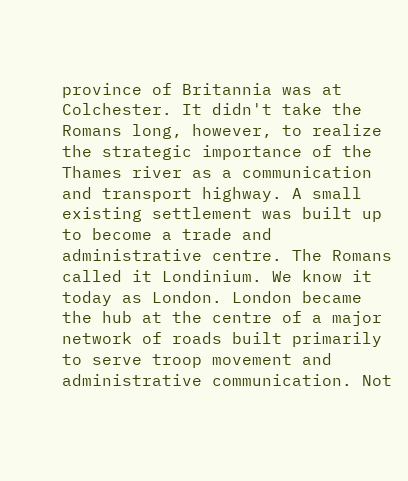province of Britannia was at Colchester. It didn't take the Romans long, however, to realize the strategic importance of the Thames river as a communication and transport highway. A small existing settlement was built up to become a trade and administrative centre. The Romans called it Londinium. We know it today as London. London became the hub at the centre of a major network of roads built primarily to serve troop movement and administrative communication. Not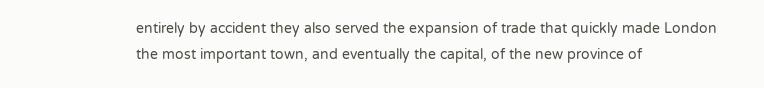entirely by accident they also served the expansion of trade that quickly made London the most important town, and eventually the capital, of the new province of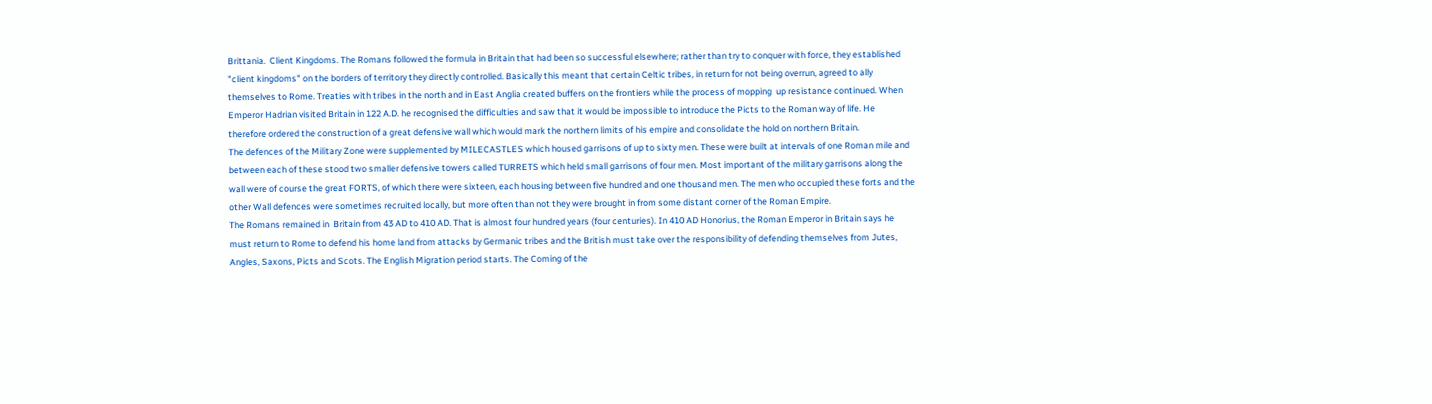Brittania.  Client Kingdoms. The Romans followed the formula in Britain that had been so successful elsewhere; rather than try to conquer with force, they established "client kingdoms" on the borders of territory they directly controlled. Basically this meant that certain Celtic tribes, in return for not being overrun, agreed to ally themselves to Rome. Treaties with tribes in the north and in East Anglia created buffers on the frontiers while the process of mopping  up resistance continued. When Emperor Hadrian visited Britain in 122 A.D. he recognised the difficulties and saw that it would be impossible to introduce the Picts to the Roman way of life. He therefore ordered the construction of a great defensive wall which would mark the northern limits of his empire and consolidate the hold on northern Britain.
The defences of the Military Zone were supplemented by MILECASTLES which housed garrisons of up to sixty men. These were built at intervals of one Roman mile and between each of these stood two smaller defensive towers called TURRETS which held small garrisons of four men. Most important of the military garrisons along the wall were of course the great FORTS, of which there were sixteen, each housing between five hundred and one thousand men. The men who occupied these forts and the other Wall defences were sometimes recruited locally, but more often than not they were brought in from some distant corner of the Roman Empire.
The Romans remained in  Britain from 43 AD to 410 AD. That is almost four hundred years (four centuries). In 410 AD Honorius, the Roman Emperor in Britain says he must return to Rome to defend his home land from attacks by Germanic tribes and the British must take over the responsibility of defending themselves from Jutes, Angles, Saxons, Picts and Scots. The English Migration period starts. The Coming of the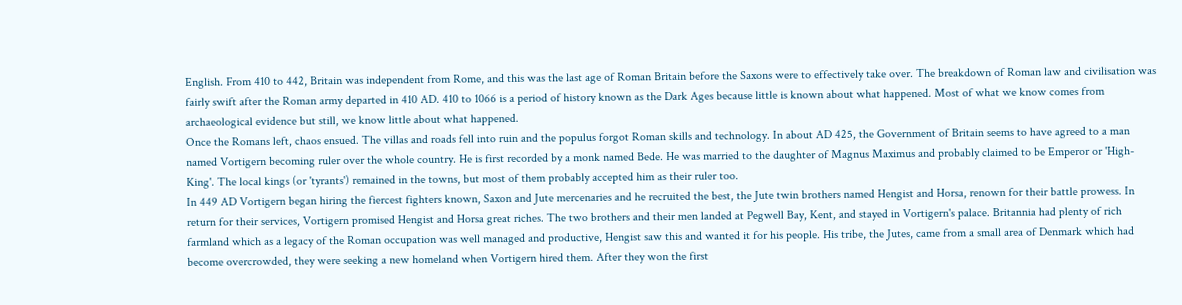English. From 410 to 442, Britain was independent from Rome, and this was the last age of Roman Britain before the Saxons were to effectively take over. The breakdown of Roman law and civilisation was fairly swift after the Roman army departed in 410 AD. 410 to 1066 is a period of history known as the Dark Ages because little is known about what happened. Most of what we know comes from archaeological evidence but still, we know little about what happened.
Once the Romans left, chaos ensued. The villas and roads fell into ruin and the populus forgot Roman skills and technology. In about AD 425, the Government of Britain seems to have agreed to a man named Vortigern becoming ruler over the whole country. He is first recorded by a monk named Bede. He was married to the daughter of Magnus Maximus and probably claimed to be Emperor or 'High-King'. The local kings (or 'tyrants') remained in the towns, but most of them probably accepted him as their ruler too.
In 449 AD Vortigern began hiring the fiercest fighters known, Saxon and Jute mercenaries and he recruited the best, the Jute twin brothers named Hengist and Horsa, renown for their battle prowess. In return for their services, Vortigern promised Hengist and Horsa great riches. The two brothers and their men landed at Pegwell Bay, Kent, and stayed in Vortigern's palace. Britannia had plenty of rich farmland which as a legacy of the Roman occupation was well managed and productive, Hengist saw this and wanted it for his people. His tribe, the Jutes, came from a small area of Denmark which had become overcrowded, they were seeking a new homeland when Vortigern hired them. After they won the first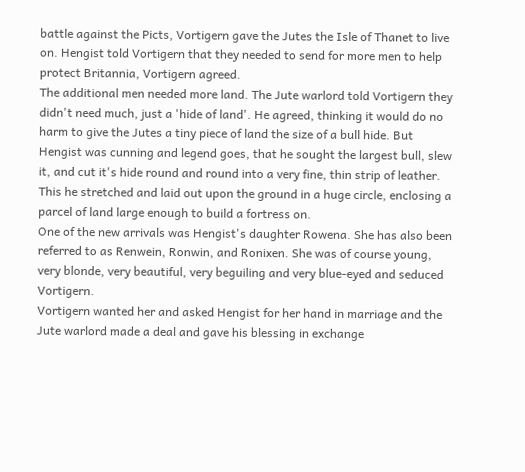battle against the Picts, Vortigern gave the Jutes the Isle of Thanet to live on. Hengist told Vortigern that they needed to send for more men to help protect Britannia, Vortigern agreed.
The additional men needed more land. The Jute warlord told Vortigern they didn't need much, just a 'hide of land'. He agreed, thinking it would do no harm to give the Jutes a tiny piece of land the size of a bull hide. But Hengist was cunning and legend goes, that he sought the largest bull, slew it, and cut it's hide round and round into a very fine, thin strip of leather. This he stretched and laid out upon the ground in a huge circle, enclosing a parcel of land large enough to build a fortress on.
One of the new arrivals was Hengist's daughter Rowena. She has also been referred to as Renwein, Ronwin, and Ronixen. She was of course young, very blonde, very beautiful, very beguiling and very blue-eyed and seduced Vortigern.
Vortigern wanted her and asked Hengist for her hand in marriage and the Jute warlord made a deal and gave his blessing in exchange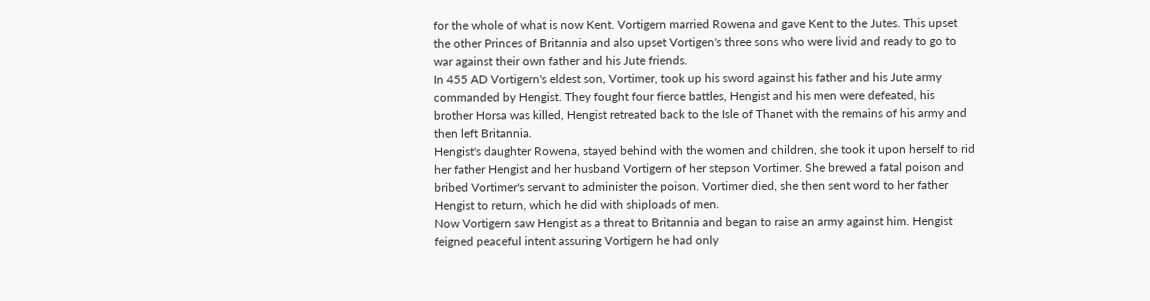for the whole of what is now Kent. Vortigern married Rowena and gave Kent to the Jutes. This upset the other Princes of Britannia and also upset Vortigen's three sons who were livid and ready to go to war against their own father and his Jute friends.
In 455 AD Vortigern's eldest son, Vortimer, took up his sword against his father and his Jute army commanded by Hengist. They fought four fierce battles, Hengist and his men were defeated, his brother Horsa was killed, Hengist retreated back to the Isle of Thanet with the remains of his army and then left Britannia.
Hengist's daughter Rowena, stayed behind with the women and children, she took it upon herself to rid her father Hengist and her husband Vortigern of her stepson Vortimer. She brewed a fatal poison and bribed Vortimer's servant to administer the poison. Vortimer died, she then sent word to her father Hengist to return, which he did with shiploads of men.
Now Vortigern saw Hengist as a threat to Britannia and began to raise an army against him. Hengist feigned peaceful intent assuring Vortigern he had only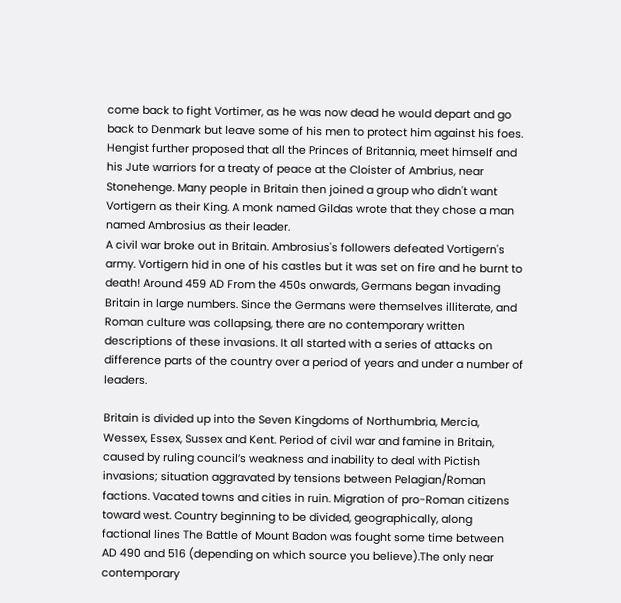come back to fight Vortimer, as he was now dead he would depart and go back to Denmark but leave some of his men to protect him against his foes. Hengist further proposed that all the Princes of Britannia, meet himself and his Jute warriors for a treaty of peace at the Cloister of Ambrius, near Stonehenge. Many people in Britain then joined a group who didn't want Vortigern as their King. A monk named Gildas wrote that they chose a man named Ambrosius as their leader.
A civil war broke out in Britain. Ambrosius's followers defeated Vortigern's army. Vortigern hid in one of his castles but it was set on fire and he burnt to death! Around 459 AD From the 450s onwards, Germans began invading Britain in large numbers. Since the Germans were themselves illiterate, and Roman culture was collapsing, there are no contemporary written descriptions of these invasions. It all started with a series of attacks on difference parts of the country over a period of years and under a number of leaders.

Britain is divided up into the Seven Kingdoms of Northumbria, Mercia, Wessex, Essex, Sussex and Kent. Period of civil war and famine in Britain, caused by ruling council’s weakness and inability to deal with Pictish invasions; situation aggravated by tensions between Pelagian/Roman factions. Vacated towns and cities in ruin. Migration of pro-Roman citizens toward west. Country beginning to be divided, geographically, along factional lines The Battle of Mount Badon was fought some time between AD 490 and 516 (depending on which source you believe).The only near contemporary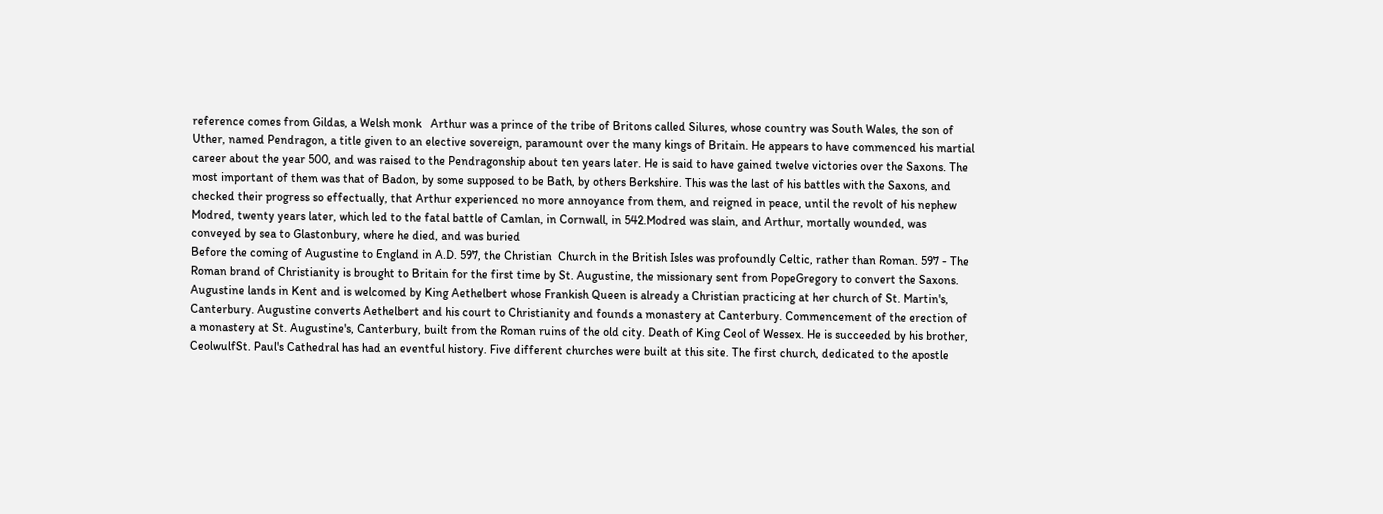reference comes from Gildas, a Welsh monk   Arthur was a prince of the tribe of Britons called Silures, whose country was South Wales, the son of Uther, named Pendragon, a title given to an elective sovereign, paramount over the many kings of Britain. He appears to have commenced his martial career about the year 500, and was raised to the Pendragonship about ten years later. He is said to have gained twelve victories over the Saxons. The most important of them was that of Badon, by some supposed to be Bath, by others Berkshire. This was the last of his battles with the Saxons, and checked their progress so effectually, that Arthur experienced no more annoyance from them, and reigned in peace, until the revolt of his nephew Modred, twenty years later, which led to the fatal battle of Camlan, in Cornwall, in 542.Modred was slain, and Arthur, mortally wounded, was conveyed by sea to Glastonbury, where he died, and was buried
Before the coming of Augustine to England in A.D. 597, the Christian  Church in the British Isles was profoundly Celtic, rather than Roman. 597 - The Roman brand of Christianity is brought to Britain for the first time by St. Augustine, the missionary sent from PopeGregory to convert the Saxons. Augustine lands in Kent and is welcomed by King Aethelbert whose Frankish Queen is already a Christian practicing at her church of St. Martin's, Canterbury. Augustine converts Aethelbert and his court to Christianity and founds a monastery at Canterbury. Commencement of the erection of a monastery at St. Augustine's, Canterbury, built from the Roman ruins of the old city. Death of King Ceol of Wessex. He is succeeded by his brother, CeolwulfSt. Paul's Cathedral has had an eventful history. Five different churches were built at this site. The first church, dedicated to the apostle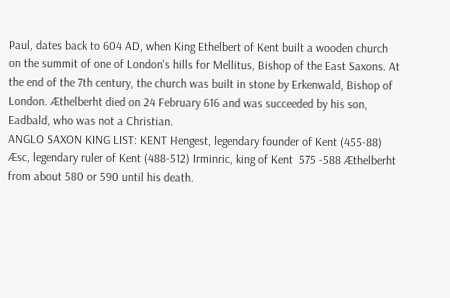Paul, dates back to 604 AD, when King Ethelbert of Kent built a wooden church on the summit of one of London's hills for Mellitus, Bishop of the East Saxons. At the end of the 7th century, the church was built in stone by Erkenwald, Bishop of London. Æthelberht died on 24 February 616 and was succeeded by his son, Eadbald, who was not a Christian.
ANGLO SAXON KING LIST: KENT Hengest, legendary founder of Kent (455-88) Æsc, legendary ruler of Kent (488-512) Irminric, king of Kent  575 -588 Æthelberht from about 580 or 590 until his death.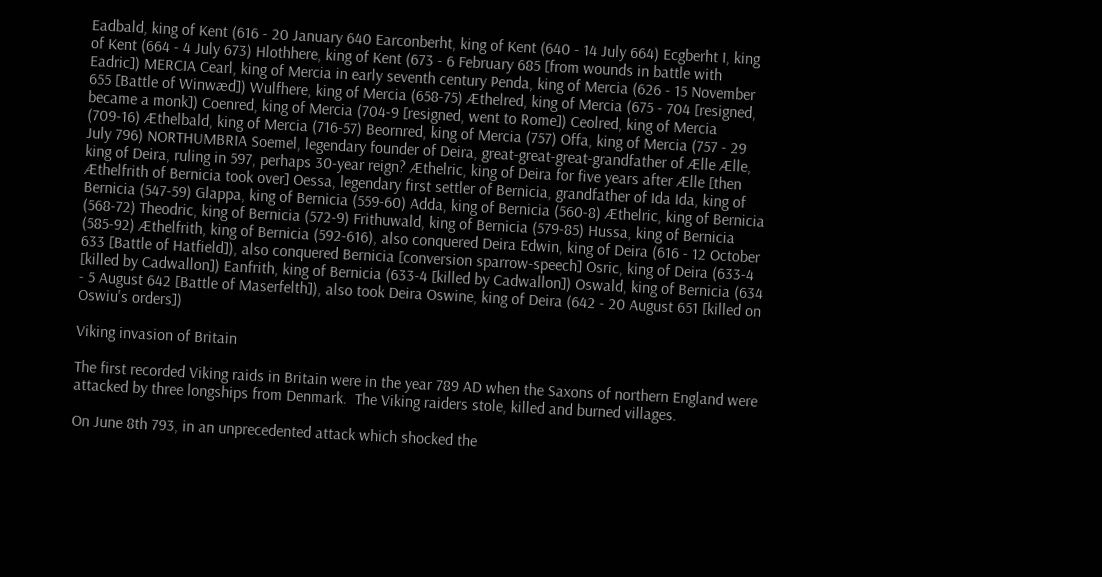Eadbald, king of Kent (616 - 20 January 640 Earconberht, king of Kent (640 - 14 July 664) Ecgberht I, king of Kent (664 - 4 July 673) Hlothhere, king of Kent (673 - 6 February 685 [from wounds in battle with Eadric]) MERCIA Cearl, king of Mercia in early seventh century Penda, king of Mercia (626 - 15 November 655 [Battle of Winwæd]) Wulfhere, king of Mercia (658-75) Æthelred, king of Mercia (675 - 704 [resigned, became a monk]) Coenred, king of Mercia (704-9 [resigned, went to Rome]) Ceolred, king of Mercia (709-16) Æthelbald, king of Mercia (716-57) Beornred, king of Mercia (757) Offa, king of Mercia (757 - 29 July 796) NORTHUMBRIA Soemel, legendary founder of Deira, great-great-great-grandfather of Ælle Ælle, king of Deira, ruling in 597, perhaps 30-year reign? Æthelric, king of Deira for five years after Ælle [then Æthelfrith of Bernicia took over] Oessa, legendary first settler of Bernicia, grandfather of Ida Ida, king of Bernicia (547-59) Glappa, king of Bernicia (559-60) Adda, king of Bernicia (560-8) Æthelric, king of Bernicia (568-72) Theodric, king of Bernicia (572-9) Frithuwald, king of Bernicia (579-85) Hussa, king of Bernicia (585-92) Æthelfrith, king of Bernicia (592-616), also conquered Deira Edwin, king of Deira (616 - 12 October 633 [Battle of Hatfield]), also conquered Bernicia [conversion sparrow-speech] Osric, king of Deira (633-4 [killed by Cadwallon]) Eanfrith, king of Bernicia (633-4 [killed by Cadwallon]) Oswald, king of Bernicia (634 - 5 August 642 [Battle of Maserfelth]), also took Deira Oswine, king of Deira (642 - 20 August 651 [killed on Oswiu's orders])

Viking invasion of Britain

The first recorded Viking raids in Britain were in the year 789 AD when the Saxons of northern England were attacked by three longships from Denmark.  The Viking raiders stole, killed and burned villages.

On June 8th 793, in an unprecedented attack which shocked the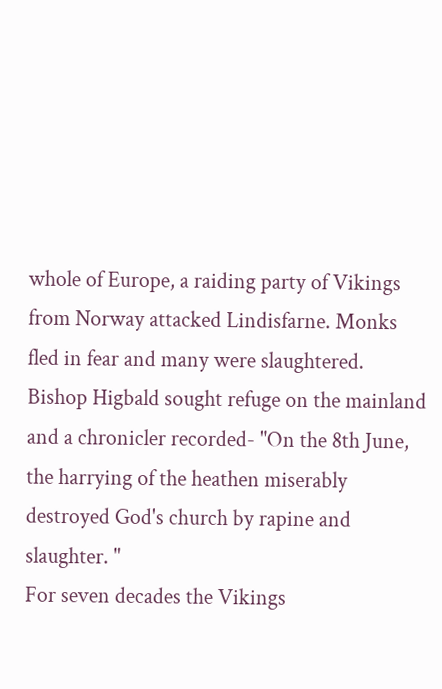whole of Europe, a raiding party of Vikings from Norway attacked Lindisfarne. Monks fled in fear and many were slaughtered. Bishop Higbald sought refuge on the mainland and a chronicler recorded- "On the 8th June, the harrying of the heathen miserably destroyed God's church by rapine and slaughter. "
For seven decades the Vikings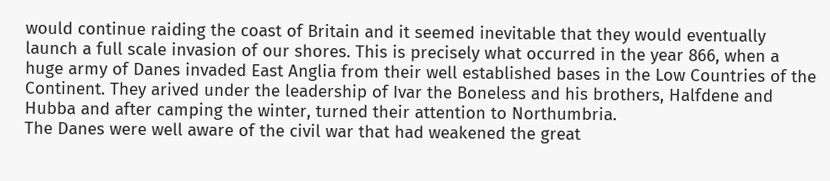would continue raiding the coast of Britain and it seemed inevitable that they would eventually launch a full scale invasion of our shores. This is precisely what occurred in the year 866, when a huge army of Danes invaded East Anglia from their well established bases in the Low Countries of the Continent. They arived under the leadership of Ivar the Boneless and his brothers, Halfdene and Hubba and after camping the winter, turned their attention to Northumbria.
The Danes were well aware of the civil war that had weakened the great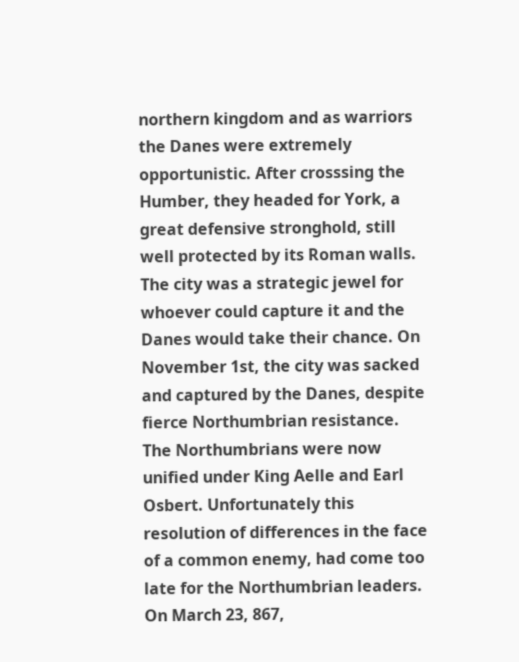northern kingdom and as warriors the Danes were extremely opportunistic. After crosssing the Humber, they headed for York, a great defensive stronghold, still well protected by its Roman walls. The city was a strategic jewel for whoever could capture it and the Danes would take their chance. On November 1st, the city was sacked and captured by the Danes, despite fierce Northumbrian resistance.
The Northumbrians were now unified under King Aelle and Earl Osbert. Unfortunately this resolution of differences in the face of a common enemy, had come too late for the Northumbrian leaders. On March 23, 867,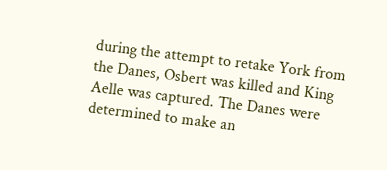during the attempt to retake York from the Danes, Osbert was killed and King Aelle was captured. The Danes were determined to make an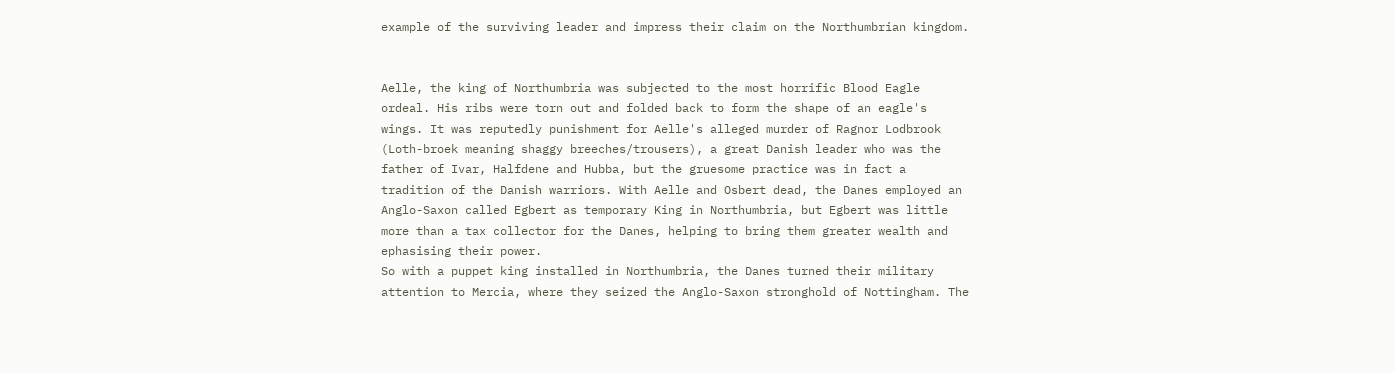example of the surviving leader and impress their claim on the Northumbrian kingdom.


Aelle, the king of Northumbria was subjected to the most horrific Blood Eagle ordeal. His ribs were torn out and folded back to form the shape of an eagle's wings. It was reputedly punishment for Aelle's alleged murder of Ragnor Lodbrook (Loth-broek meaning shaggy breeches/trousers), a great Danish leader who was the father of Ivar, Halfdene and Hubba, but the gruesome practice was in fact a tradition of the Danish warriors. With Aelle and Osbert dead, the Danes employed an Anglo-Saxon called Egbert as temporary King in Northumbria, but Egbert was little more than a tax collector for the Danes, helping to bring them greater wealth and ephasising their power.
So with a puppet king installed in Northumbria, the Danes turned their military attention to Mercia, where they seized the Anglo-Saxon stronghold of Nottingham. The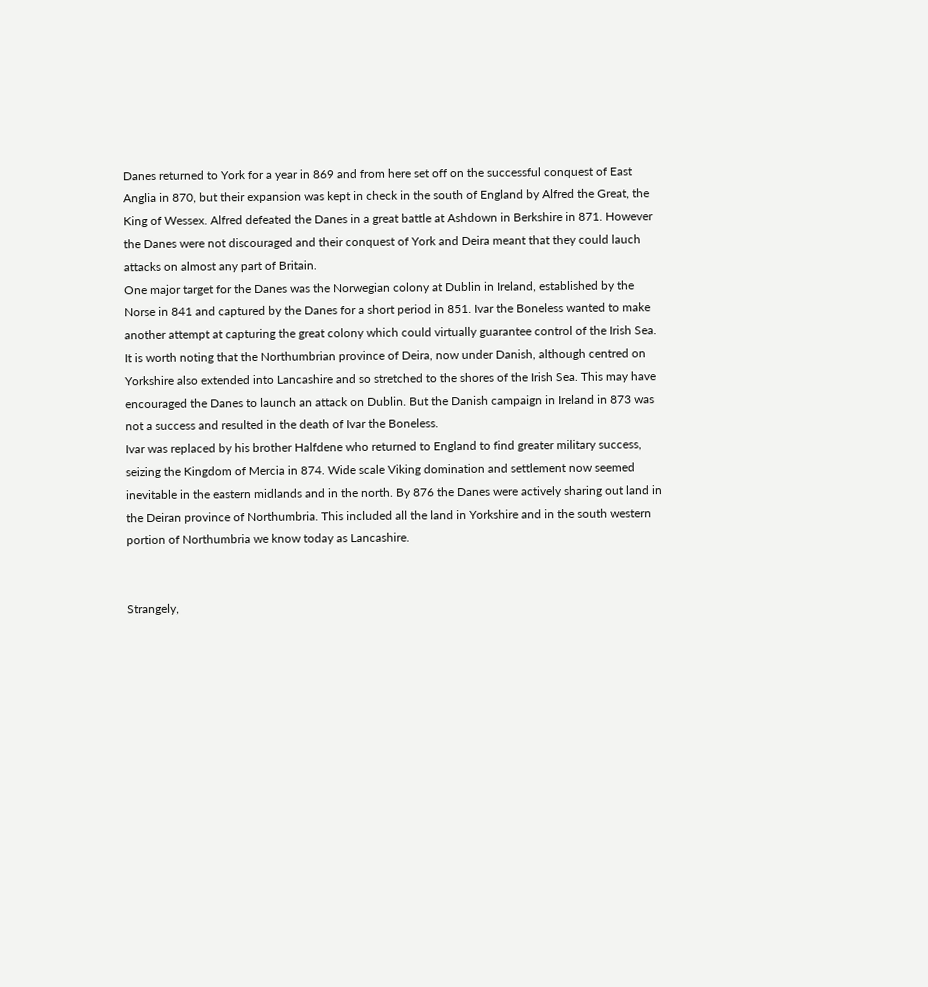Danes returned to York for a year in 869 and from here set off on the successful conquest of East Anglia in 870, but their expansion was kept in check in the south of England by Alfred the Great, the King of Wessex. Alfred defeated the Danes in a great battle at Ashdown in Berkshire in 871. However the Danes were not discouraged and their conquest of York and Deira meant that they could lauch attacks on almost any part of Britain.
One major target for the Danes was the Norwegian colony at Dublin in Ireland, established by the Norse in 841 and captured by the Danes for a short period in 851. Ivar the Boneless wanted to make another attempt at capturing the great colony which could virtually guarantee control of the Irish Sea. It is worth noting that the Northumbrian province of Deira, now under Danish, although centred on Yorkshire also extended into Lancashire and so stretched to the shores of the Irish Sea. This may have encouraged the Danes to launch an attack on Dublin. But the Danish campaign in Ireland in 873 was not a success and resulted in the death of Ivar the Boneless.
Ivar was replaced by his brother Halfdene who returned to England to find greater military success, seizing the Kingdom of Mercia in 874. Wide scale Viking domination and settlement now seemed inevitable in the eastern midlands and in the north. By 876 the Danes were actively sharing out land in the Deiran province of Northumbria. This included all the land in Yorkshire and in the south western portion of Northumbria we know today as Lancashire.


Strangely,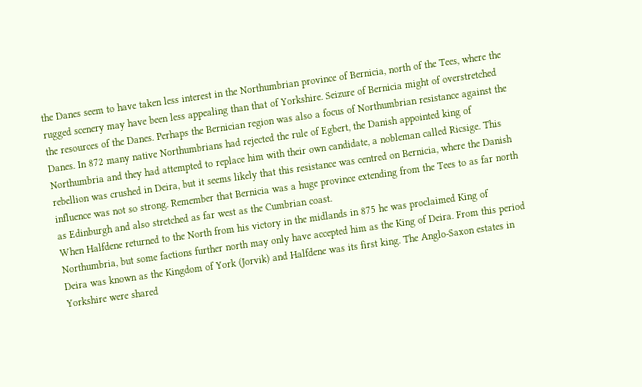the Danes seem to have taken less interest in the Northumbrian province of Bernicia, north of the Tees, where the rugged scenery may have been less appealing than that of Yorkshire. Seizure of Bernicia might of overstretched the resources of the Danes. Perhaps the Bernician region was also a focus of Northumbrian resistance against the Danes. In 872 many native Northumbrians had rejected the rule of Egbert, the Danish appointed king of Northumbria and they had attempted to replace him with their own candidate, a nobleman called Ricsige. This rebellion was crushed in Deira, but it seems likely that this resistance was centred on Bernicia, where the Danish influence was not so strong. Remember that Bernicia was a huge province extending from the Tees to as far north as Edinburgh and also stretched as far west as the Cumbrian coast.
When Halfdene returned to the North from his victory in the midlands in 875 he was proclaimed King of Northumbria, but some factions further north may only have accepted him as the King of Deira. From this period Deira was known as the Kingdom of York (Jorvik) and Halfdene was its first king. The Anglo-Saxon estates in Yorkshire were shared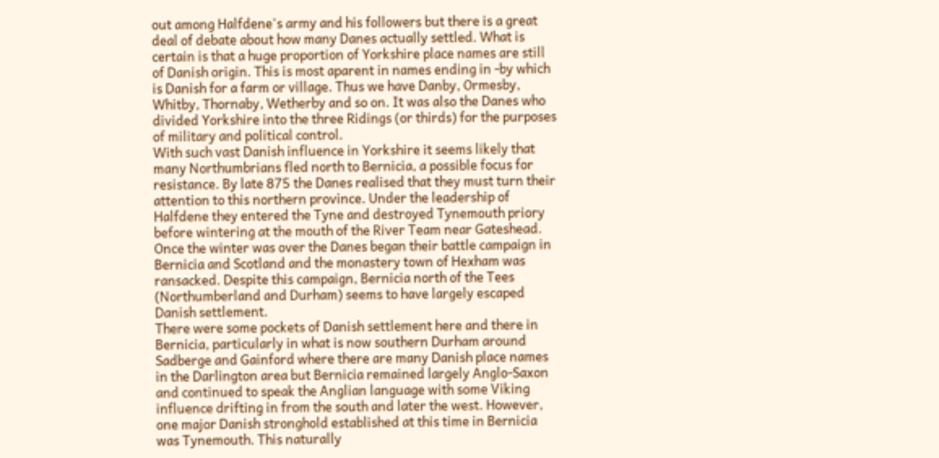out among Halfdene's army and his followers but there is a great deal of debate about how many Danes actually settled. What is certain is that a huge proportion of Yorkshire place names are still of Danish origin. This is most aparent in names ending in -by which is Danish for a farm or village. Thus we have Danby, Ormesby, Whitby, Thornaby, Wetherby and so on. It was also the Danes who divided Yorkshire into the three Ridings (or thirds) for the purposes of military and political control.
With such vast Danish influence in Yorkshire it seems likely that many Northumbrians fled north to Bernicia, a possible focus for resistance. By late 875 the Danes realised that they must turn their attention to this northern province. Under the leadership of Halfdene they entered the Tyne and destroyed Tynemouth priory before wintering at the mouth of the River Team near Gateshead. Once the winter was over the Danes began their battle campaign in Bernicia and Scotland and the monastery town of Hexham was ransacked. Despite this campaign, Bernicia north of the Tees (Northumberland and Durham) seems to have largely escaped Danish settlement.
There were some pockets of Danish settlement here and there in Bernicia, particularly in what is now southern Durham around Sadberge and Gainford where there are many Danish place names in the Darlington area but Bernicia remained largely Anglo-Saxon and continued to speak the Anglian language with some Viking influence drifting in from the south and later the west. However, one major Danish stronghold established at this time in Bernicia was Tynemouth. This naturally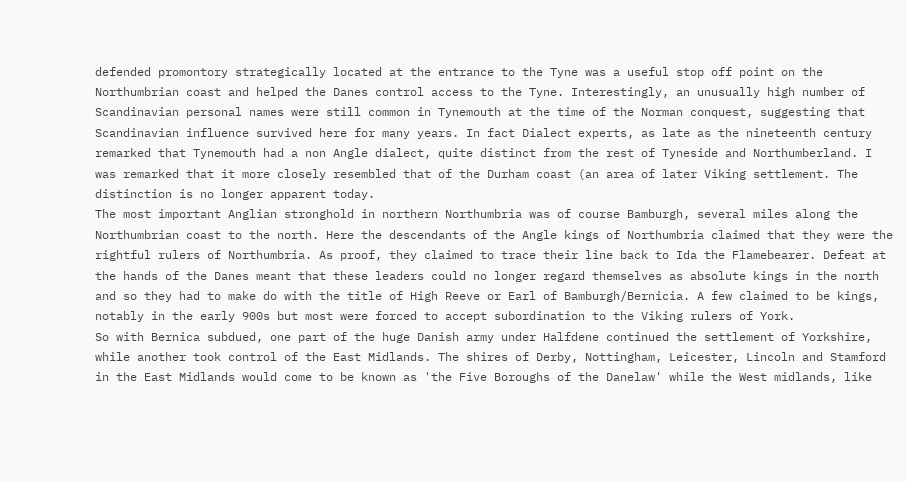defended promontory strategically located at the entrance to the Tyne was a useful stop off point on the Northumbrian coast and helped the Danes control access to the Tyne. Interestingly, an unusually high number of Scandinavian personal names were still common in Tynemouth at the time of the Norman conquest, suggesting that Scandinavian influence survived here for many years. In fact Dialect experts, as late as the nineteenth century remarked that Tynemouth had a non Angle dialect, quite distinct from the rest of Tyneside and Northumberland. I was remarked that it more closely resembled that of the Durham coast (an area of later Viking settlement. The distinction is no longer apparent today.
The most important Anglian stronghold in northern Northumbria was of course Bamburgh, several miles along the Northumbrian coast to the north. Here the descendants of the Angle kings of Northumbria claimed that they were the rightful rulers of Northumbria. As proof, they claimed to trace their line back to Ida the Flamebearer. Defeat at the hands of the Danes meant that these leaders could no longer regard themselves as absolute kings in the north and so they had to make do with the title of High Reeve or Earl of Bamburgh/Bernicia. A few claimed to be kings, notably in the early 900s but most were forced to accept subordination to the Viking rulers of York.
So with Bernica subdued, one part of the huge Danish army under Halfdene continued the settlement of Yorkshire, while another took control of the East Midlands. The shires of Derby, Nottingham, Leicester, Lincoln and Stamford in the East Midlands would come to be known as 'the Five Boroughs of the Danelaw' while the West midlands, like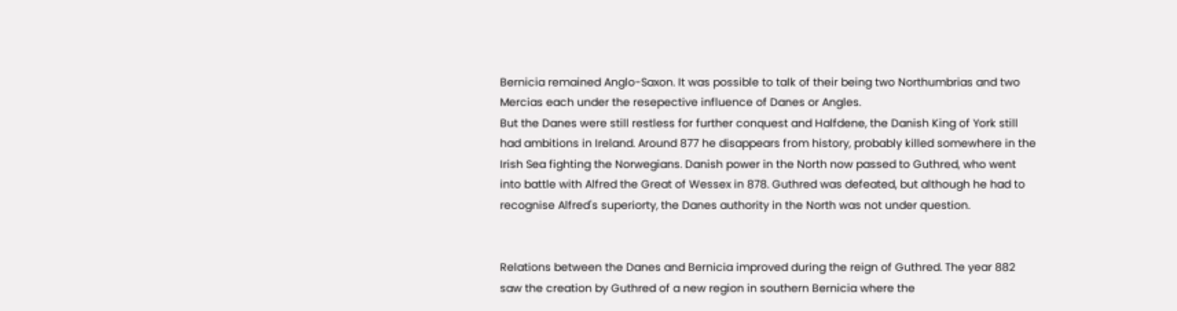Bernicia remained Anglo-Saxon. It was possible to talk of their being two Northumbrias and two Mercias each under the resepective influence of Danes or Angles.
But the Danes were still restless for further conquest and Halfdene, the Danish King of York still had ambitions in Ireland. Around 877 he disappears from history, probably killed somewhere in the Irish Sea fighting the Norwegians. Danish power in the North now passed to Guthred, who went into battle with Alfred the Great of Wessex in 878. Guthred was defeated, but although he had to recognise Alfred's superiorty, the Danes authority in the North was not under question.


Relations between the Danes and Bernicia improved during the reign of Guthred. The year 882 saw the creation by Guthred of a new region in southern Bernicia where the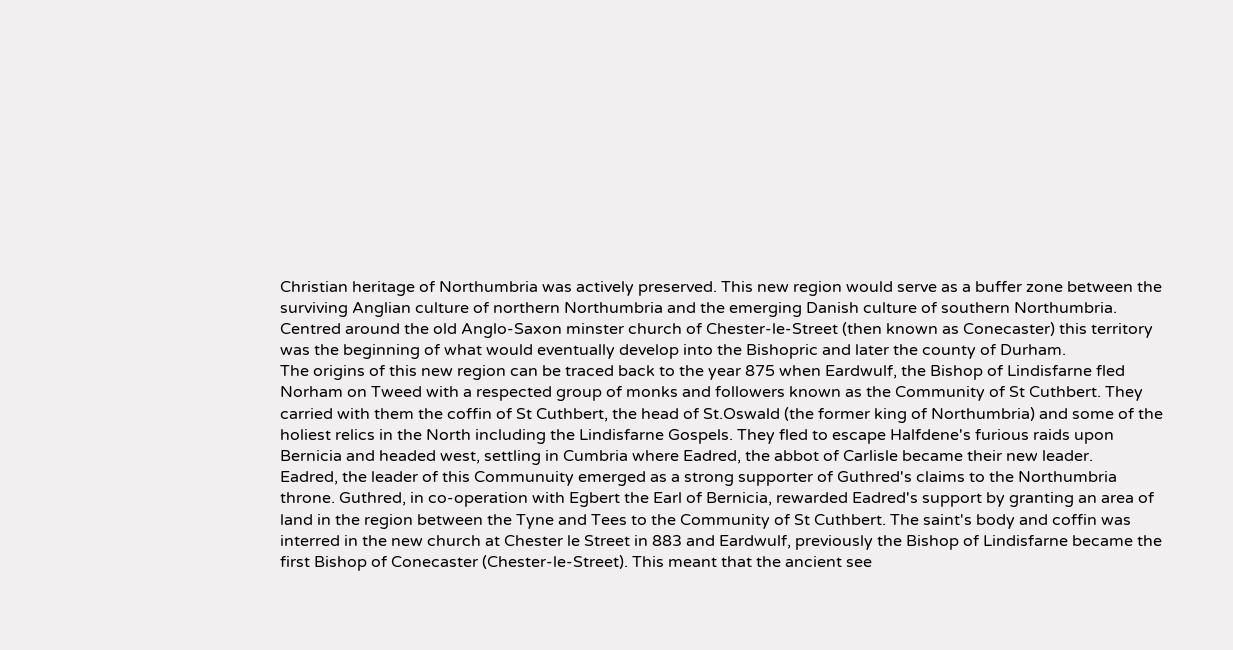Christian heritage of Northumbria was actively preserved. This new region would serve as a buffer zone between the surviving Anglian culture of northern Northumbria and the emerging Danish culture of southern Northumbria. Centred around the old Anglo-Saxon minster church of Chester-le-Street (then known as Conecaster) this territory was the beginning of what would eventually develop into the Bishopric and later the county of Durham.
The origins of this new region can be traced back to the year 875 when Eardwulf, the Bishop of Lindisfarne fled Norham on Tweed with a respected group of monks and followers known as the Community of St Cuthbert. They carried with them the coffin of St Cuthbert, the head of St.Oswald (the former king of Northumbria) and some of the holiest relics in the North including the Lindisfarne Gospels. They fled to escape Halfdene's furious raids upon Bernicia and headed west, settling in Cumbria where Eadred, the abbot of Carlisle became their new leader.
Eadred, the leader of this Communuity emerged as a strong supporter of Guthred's claims to the Northumbria throne. Guthred, in co-operation with Egbert the Earl of Bernicia, rewarded Eadred's support by granting an area of land in the region between the Tyne and Tees to the Community of St Cuthbert. The saint's body and coffin was interred in the new church at Chester le Street in 883 and Eardwulf, previously the Bishop of Lindisfarne became the first Bishop of Conecaster (Chester-le-Street). This meant that the ancient see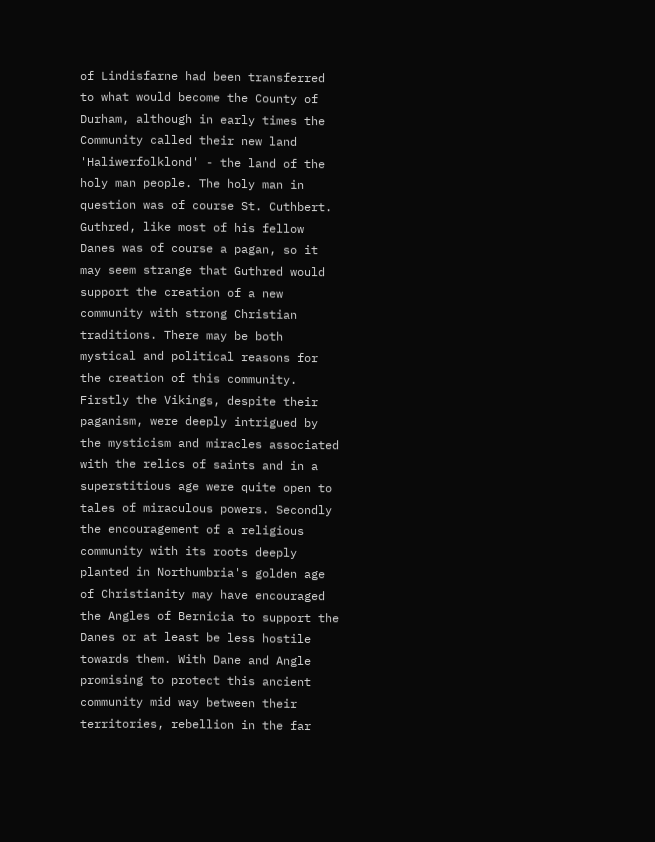of Lindisfarne had been transferred to what would become the County of Durham, although in early times the Community called their new land 'Haliwerfolklond' - the land of the holy man people. The holy man in question was of course St. Cuthbert.
Guthred, like most of his fellow Danes was of course a pagan, so it may seem strange that Guthred would support the creation of a new community with strong Christian traditions. There may be both mystical and political reasons for the creation of this community. Firstly the Vikings, despite their paganism, were deeply intrigued by the mysticism and miracles associated with the relics of saints and in a superstitious age were quite open to tales of miraculous powers. Secondly the encouragement of a religious community with its roots deeply planted in Northumbria's golden age of Christianity may have encouraged the Angles of Bernicia to support the Danes or at least be less hostile towards them. With Dane and Angle promising to protect this ancient community mid way between their territories, rebellion in the far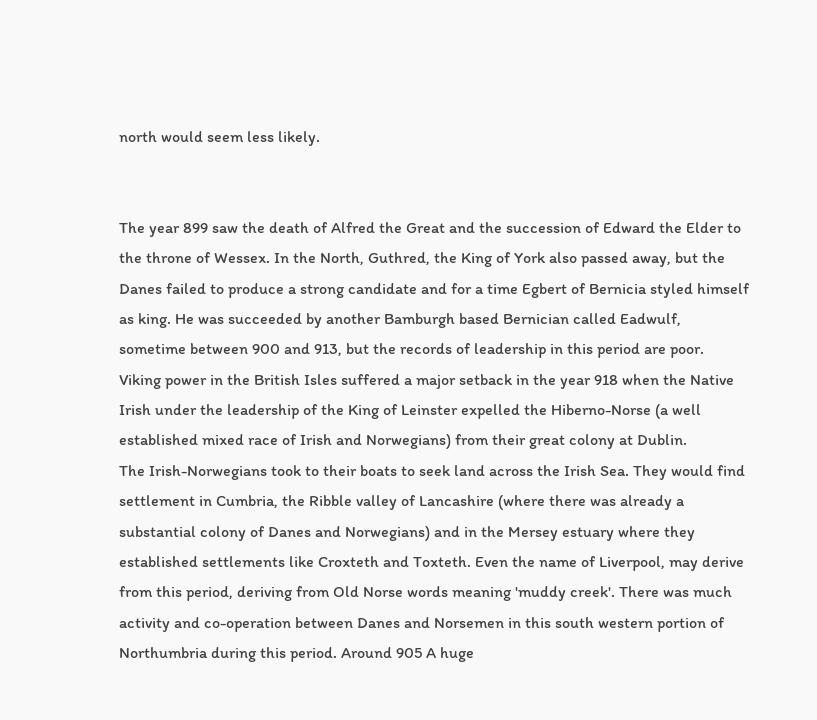north would seem less likely.


The year 899 saw the death of Alfred the Great and the succession of Edward the Elder to the throne of Wessex. In the North, Guthred, the King of York also passed away, but the Danes failed to produce a strong candidate and for a time Egbert of Bernicia styled himself as king. He was succeeded by another Bamburgh based Bernician called Eadwulf, sometime between 900 and 913, but the records of leadership in this period are poor. Viking power in the British Isles suffered a major setback in the year 918 when the Native Irish under the leadership of the King of Leinster expelled the Hiberno-Norse (a well established mixed race of Irish and Norwegians) from their great colony at Dublin.
The Irish-Norwegians took to their boats to seek land across the Irish Sea. They would find settlement in Cumbria, the Ribble valley of Lancashire (where there was already a substantial colony of Danes and Norwegians) and in the Mersey estuary where they established settlements like Croxteth and Toxteth. Even the name of Liverpool, may derive from this period, deriving from Old Norse words meaning 'muddy creek'. There was much activity and co-operation between Danes and Norsemen in this south western portion of Northumbria during this period. Around 905 A huge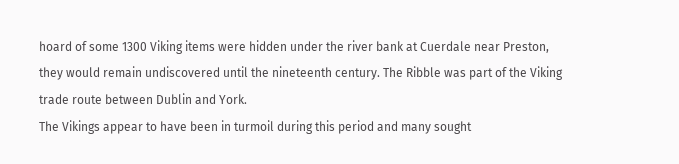hoard of some 1300 Viking items were hidden under the river bank at Cuerdale near Preston, they would remain undiscovered until the nineteenth century. The Ribble was part of the Viking trade route between Dublin and York.
The Vikings appear to have been in turmoil during this period and many sought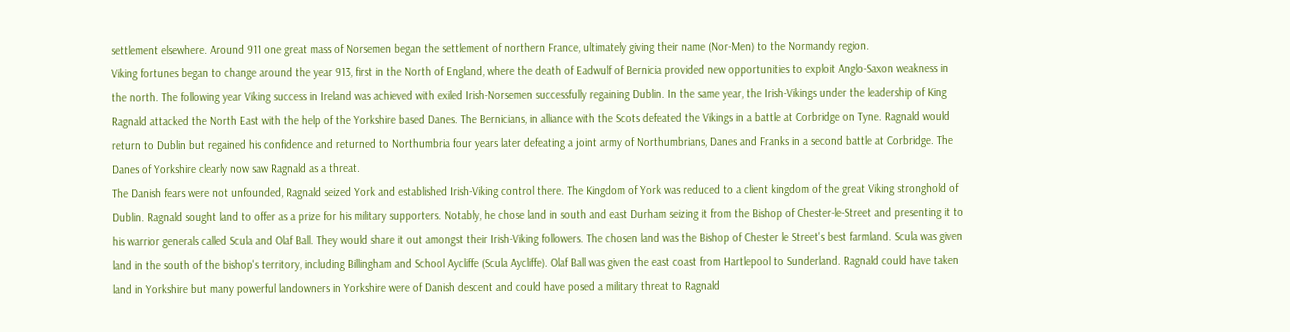settlement elsewhere. Around 911 one great mass of Norsemen began the settlement of northern France, ultimately giving their name (Nor-Men) to the Normandy region.
Viking fortunes began to change around the year 913, first in the North of England, where the death of Eadwulf of Bernicia provided new opportunities to exploit Anglo-Saxon weakness in the north. The following year Viking success in Ireland was achieved with exiled Irish-Norsemen successfully regaining Dublin. In the same year, the Irish-Vikings under the leadership of King Ragnald attacked the North East with the help of the Yorkshire based Danes. The Bernicians, in alliance with the Scots defeated the Vikings in a battle at Corbridge on Tyne. Ragnald would return to Dublin but regained his confidence and returned to Northumbria four years later defeating a joint army of Northumbrians, Danes and Franks in a second battle at Corbridge. The Danes of Yorkshire clearly now saw Ragnald as a threat.
The Danish fears were not unfounded, Ragnald seized York and established Irish-Viking control there. The Kingdom of York was reduced to a client kingdom of the great Viking stronghold of Dublin. Ragnald sought land to offer as a prize for his military supporters. Notably, he chose land in south and east Durham seizing it from the Bishop of Chester-le-Street and presenting it to his warrior generals called Scula and Olaf Ball. They would share it out amongst their Irish-Viking followers. The chosen land was the Bishop of Chester le Street's best farmland. Scula was given land in the south of the bishop's territory, including Billingham and School Aycliffe (Scula Aycliffe). Olaf Ball was given the east coast from Hartlepool to Sunderland. Ragnald could have taken land in Yorkshire but many powerful landowners in Yorkshire were of Danish descent and could have posed a military threat to Ragnald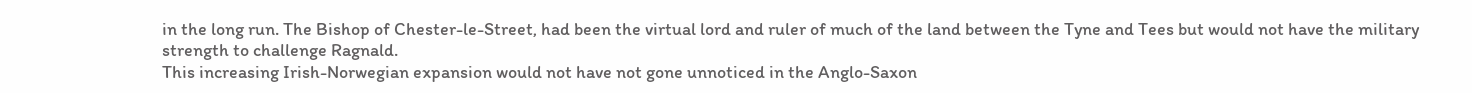in the long run. The Bishop of Chester-le-Street, had been the virtual lord and ruler of much of the land between the Tyne and Tees but would not have the military strength to challenge Ragnald.
This increasing Irish-Norwegian expansion would not have not gone unnoticed in the Anglo-Saxon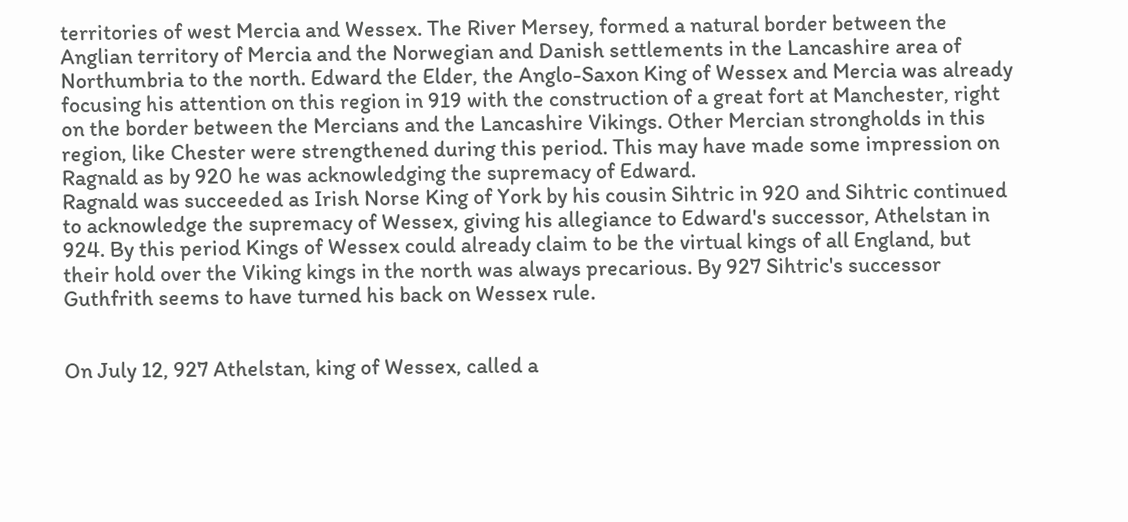territories of west Mercia and Wessex. The River Mersey, formed a natural border between the Anglian territory of Mercia and the Norwegian and Danish settlements in the Lancashire area of Northumbria to the north. Edward the Elder, the Anglo-Saxon King of Wessex and Mercia was already focusing his attention on this region in 919 with the construction of a great fort at Manchester, right on the border between the Mercians and the Lancashire Vikings. Other Mercian strongholds in this region, like Chester were strengthened during this period. This may have made some impression on Ragnald as by 920 he was acknowledging the supremacy of Edward.
Ragnald was succeeded as Irish Norse King of York by his cousin Sihtric in 920 and Sihtric continued to acknowledge the supremacy of Wessex, giving his allegiance to Edward's successor, Athelstan in 924. By this period Kings of Wessex could already claim to be the virtual kings of all England, but their hold over the Viking kings in the north was always precarious. By 927 Sihtric's successor Guthfrith seems to have turned his back on Wessex rule.


On July 12, 927 Athelstan, king of Wessex, called a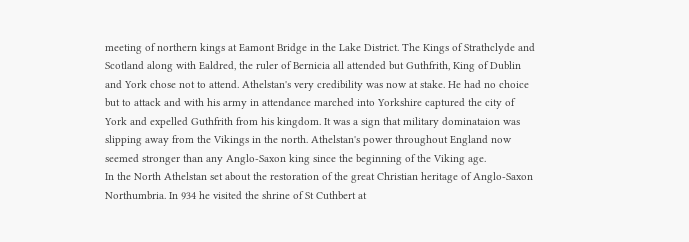meeting of northern kings at Eamont Bridge in the Lake District. The Kings of Strathclyde and Scotland along with Ealdred, the ruler of Bernicia all attended but Guthfrith, King of Dublin and York chose not to attend. Athelstan's very credibility was now at stake. He had no choice but to attack and with his army in attendance marched into Yorkshire captured the city of York and expelled Guthfrith from his kingdom. It was a sign that military dominataion was slipping away from the Vikings in the north. Athelstan's power throughout England now seemed stronger than any Anglo-Saxon king since the beginning of the Viking age.
In the North Athelstan set about the restoration of the great Christian heritage of Anglo-Saxon Northumbria. In 934 he visited the shrine of St Cuthbert at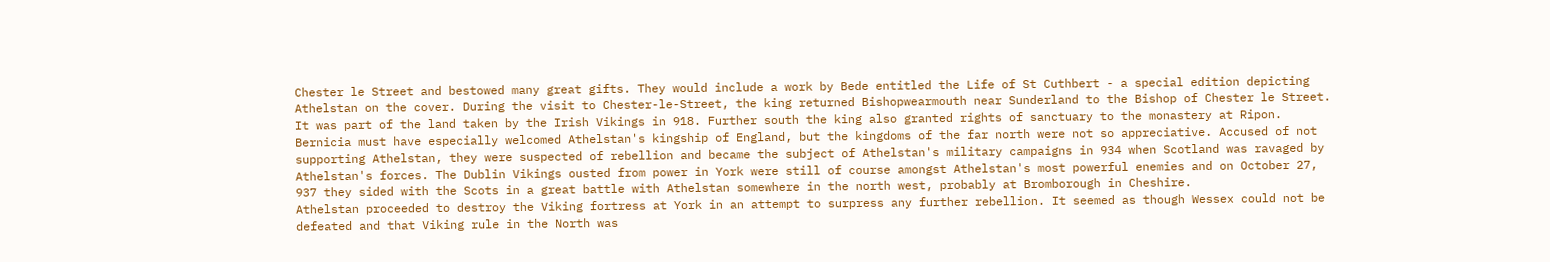Chester le Street and bestowed many great gifts. They would include a work by Bede entitled the Life of St Cuthbert - a special edition depicting Athelstan on the cover. During the visit to Chester-le-Street, the king returned Bishopwearmouth near Sunderland to the Bishop of Chester le Street. It was part of the land taken by the Irish Vikings in 918. Further south the king also granted rights of sanctuary to the monastery at Ripon.
Bernicia must have especially welcomed Athelstan's kingship of England, but the kingdoms of the far north were not so appreciative. Accused of not supporting Athelstan, they were suspected of rebellion and became the subject of Athelstan's military campaigns in 934 when Scotland was ravaged by Athelstan's forces. The Dublin Vikings ousted from power in York were still of course amongst Athelstan's most powerful enemies and on October 27, 937 they sided with the Scots in a great battle with Athelstan somewhere in the north west, probably at Bromborough in Cheshire.
Athelstan proceeded to destroy the Viking fortress at York in an attempt to surpress any further rebellion. It seemed as though Wessex could not be defeated and that Viking rule in the North was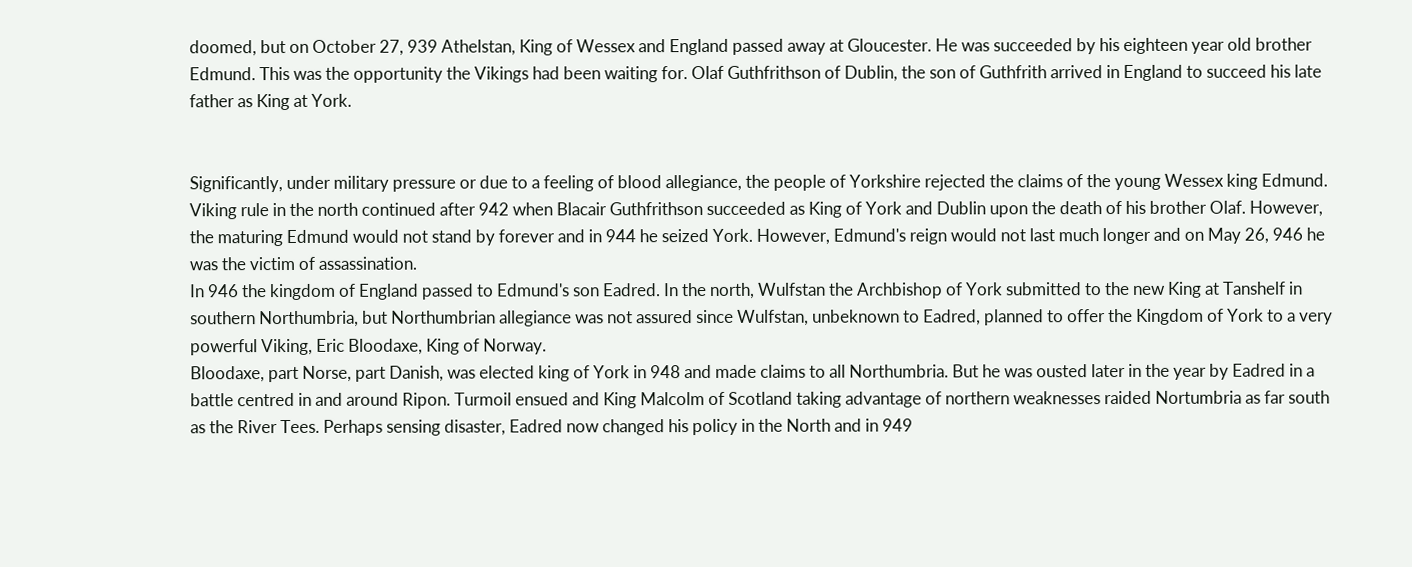doomed, but on October 27, 939 Athelstan, King of Wessex and England passed away at Gloucester. He was succeeded by his eighteen year old brother Edmund. This was the opportunity the Vikings had been waiting for. Olaf Guthfrithson of Dublin, the son of Guthfrith arrived in England to succeed his late father as King at York.


Significantly, under military pressure or due to a feeling of blood allegiance, the people of Yorkshire rejected the claims of the young Wessex king Edmund. Viking rule in the north continued after 942 when Blacair Guthfrithson succeeded as King of York and Dublin upon the death of his brother Olaf. However, the maturing Edmund would not stand by forever and in 944 he seized York. However, Edmund's reign would not last much longer and on May 26, 946 he was the victim of assassination.
In 946 the kingdom of England passed to Edmund's son Eadred. In the north, Wulfstan the Archbishop of York submitted to the new King at Tanshelf in southern Northumbria, but Northumbrian allegiance was not assured since Wulfstan, unbeknown to Eadred, planned to offer the Kingdom of York to a very powerful Viking, Eric Bloodaxe, King of Norway.
Bloodaxe, part Norse, part Danish, was elected king of York in 948 and made claims to all Northumbria. But he was ousted later in the year by Eadred in a battle centred in and around Ripon. Turmoil ensued and King Malcolm of Scotland taking advantage of northern weaknesses raided Nortumbria as far south as the River Tees. Perhaps sensing disaster, Eadred now changed his policy in the North and in 949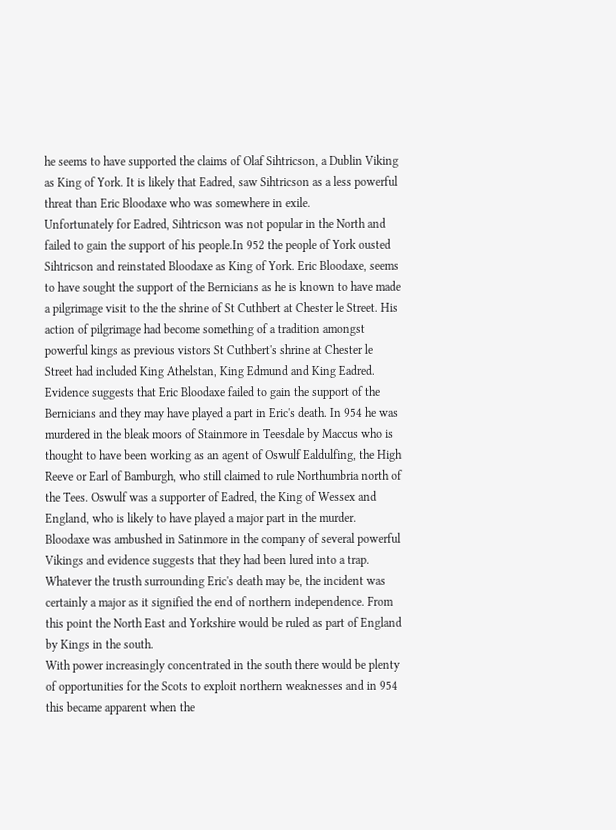he seems to have supported the claims of Olaf Sihtricson, a Dublin Viking as King of York. It is likely that Eadred, saw Sihtricson as a less powerful threat than Eric Bloodaxe who was somewhere in exile.
Unfortunately for Eadred, Sihtricson was not popular in the North and failed to gain the support of his people.In 952 the people of York ousted Sihtricson and reinstated Bloodaxe as King of York. Eric Bloodaxe, seems to have sought the support of the Bernicians as he is known to have made a pilgrimage visit to the the shrine of St Cuthbert at Chester le Street. His action of pilgrimage had become something of a tradition amongst powerful kings as previous vistors St Cuthbert's shrine at Chester le Street had included King Athelstan, King Edmund and King Eadred.
Evidence suggests that Eric Bloodaxe failed to gain the support of the Bernicians and they may have played a part in Eric's death. In 954 he was murdered in the bleak moors of Stainmore in Teesdale by Maccus who is thought to have been working as an agent of Oswulf Ealdulfing, the High Reeve or Earl of Bamburgh, who still claimed to rule Northumbria north of the Tees. Oswulf was a supporter of Eadred, the King of Wessex and England, who is likely to have played a major part in the murder. Bloodaxe was ambushed in Satinmore in the company of several powerful Vikings and evidence suggests that they had been lured into a trap. Whatever the trusth surrounding Eric's death may be, the incident was certainly a major as it signified the end of northern independence. From this point the North East and Yorkshire would be ruled as part of England by Kings in the south.
With power increasingly concentrated in the south there would be plenty of opportunities for the Scots to exploit northern weaknesses and in 954 this became apparent when the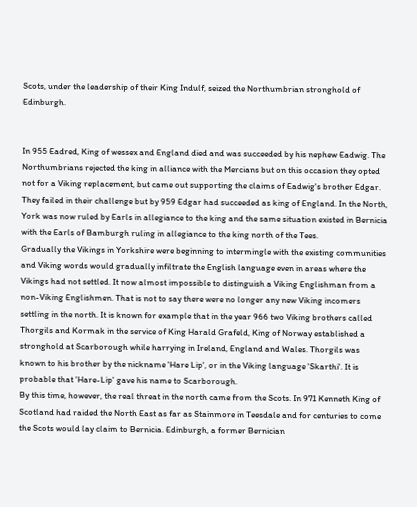Scots, under the leadership of their King Indulf, seized the Northumbrian stronghold of Edinburgh.


In 955 Eadred, King of wessex and England died and was succeeded by his nephew Eadwig. The Northumbrians rejected the king in alliance with the Mercians but on this occasion they opted not for a Viking replacement, but came out supporting the claims of Eadwig's brother Edgar. They failed in their challenge but by 959 Edgar had succeeded as king of England. In the North, York was now ruled by Earls in allegiance to the king and the same situation existed in Bernicia with the Earls of Bamburgh ruling in allegiance to the king north of the Tees.
Gradually the Vikings in Yorkshire were beginning to intermingle with the existing communities and Viking words would gradually infiltrate the English language even in areas where the Vikings had not settled. It now almost impossible to distinguish a Viking Englishman from a non-Viking Englishmen. That is not to say there were no longer any new Viking incomers settling in the north. It is known for example that in the year 966 two Viking brothers called Thorgils and Kormak in the service of King Harald Grafeld, King of Norway established a stronghold at Scarborough while harrying in Ireland, England and Wales. Thorgils was known to his brother by the nickname 'Hare Lip', or in the Viking language 'Skarthi'. It is probable that 'Hare-Lip' gave his name to Scarborough.
By this time, however, the real threat in the north came from the Scots. In 971 Kenneth King of Scotland had raided the North East as far as Stainmore in Teesdale and for centuries to come the Scots would lay claim to Bernicia. Edinburgh, a former Bernician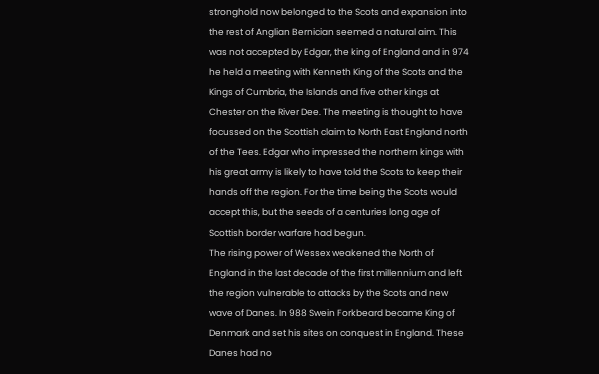stronghold now belonged to the Scots and expansion into the rest of Anglian Bernician seemed a natural aim. This was not accepted by Edgar, the king of England and in 974 he held a meeting with Kenneth King of the Scots and the Kings of Cumbria, the Islands and five other kings at Chester on the River Dee. The meeting is thought to have focussed on the Scottish claim to North East England north of the Tees. Edgar who impressed the northern kings with his great army is likely to have told the Scots to keep their hands off the region. For the time being the Scots would accept this, but the seeds of a centuries long age of Scottish border warfare had begun.
The rising power of Wessex weakened the North of England in the last decade of the first millennium and left the region vulnerable to attacks by the Scots and new wave of Danes. In 988 Swein Forkbeard became King of Denmark and set his sites on conquest in England. These Danes had no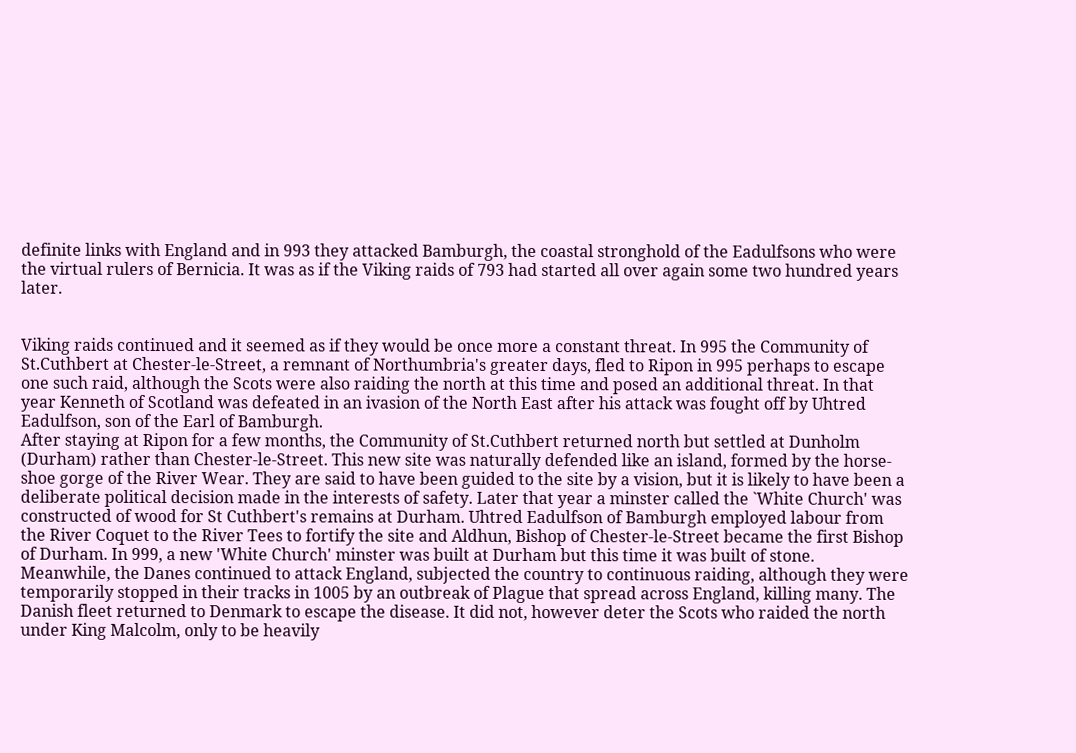definite links with England and in 993 they attacked Bamburgh, the coastal stronghold of the Eadulfsons who were the virtual rulers of Bernicia. It was as if the Viking raids of 793 had started all over again some two hundred years later.


Viking raids continued and it seemed as if they would be once more a constant threat. In 995 the Community of St.Cuthbert at Chester-le-Street, a remnant of Northumbria's greater days, fled to Ripon in 995 perhaps to escape one such raid, although the Scots were also raiding the north at this time and posed an additional threat. In that year Kenneth of Scotland was defeated in an ivasion of the North East after his attack was fought off by Uhtred Eadulfson, son of the Earl of Bamburgh.
After staying at Ripon for a few months, the Community of St.Cuthbert returned north but settled at Dunholm (Durham) rather than Chester-le-Street. This new site was naturally defended like an island, formed by the horse-shoe gorge of the River Wear. They are said to have been guided to the site by a vision, but it is likely to have been a deliberate political decision made in the interests of safety. Later that year a minster called the `White Church' was constructed of wood for St Cuthbert's remains at Durham. Uhtred Eadulfson of Bamburgh employed labour from the River Coquet to the River Tees to fortify the site and Aldhun, Bishop of Chester-le-Street became the first Bishop of Durham. In 999, a new 'White Church' minster was built at Durham but this time it was built of stone.
Meanwhile, the Danes continued to attack England, subjected the country to continuous raiding, although they were temporarily stopped in their tracks in 1005 by an outbreak of Plague that spread across England, killing many. The Danish fleet returned to Denmark to escape the disease. It did not, however deter the Scots who raided the north under King Malcolm, only to be heavily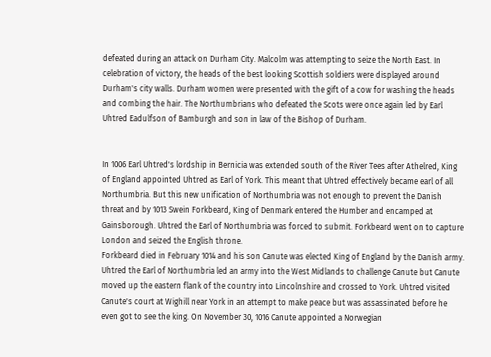defeated during an attack on Durham City. Malcolm was attempting to seize the North East. In celebration of victory, the heads of the best looking Scottish soldiers were displayed around Durham's city walls. Durham women were presented with the gift of a cow for washing the heads and combing the hair. The Northumbrians who defeated the Scots were once again led by Earl Uhtred Eadulfson of Bamburgh and son in law of the Bishop of Durham.


In 1006 Earl Uhtred's lordship in Bernicia was extended south of the River Tees after Athelred, King of England appointed Uhtred as Earl of York. This meant that Uhtred effectively became earl of all Northumbria. But this new unification of Northumbria was not enough to prevent the Danish threat and by 1013 Swein Forkbeard, King of Denmark entered the Humber and encamped at Gainsborough. Uhtred the Earl of Northumbria was forced to submit. Forkbeard went on to capture London and seized the English throne.
Forkbeard died in February 1014 and his son Canute was elected King of England by the Danish army. Uhtred the Earl of Northumbria led an army into the West Midlands to challenge Canute but Canute moved up the eastern flank of the country into Lincolnshire and crossed to York. Uhtred visited Canute's court at Wighill near York in an attempt to make peace but was assassinated before he even got to see the king. On November 30, 1016 Canute appointed a Norwegian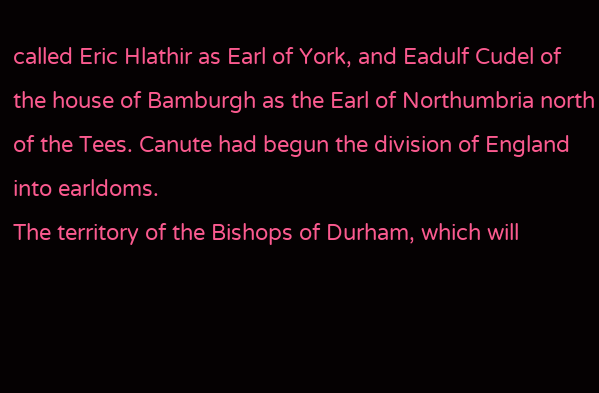called Eric Hlathir as Earl of York, and Eadulf Cudel of the house of Bamburgh as the Earl of Northumbria north of the Tees. Canute had begun the division of England into earldoms.
The territory of the Bishops of Durham, which will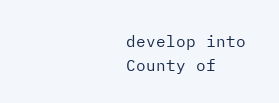develop into County of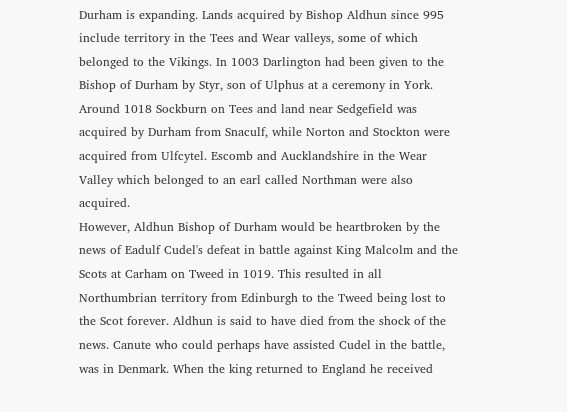Durham is expanding. Lands acquired by Bishop Aldhun since 995 include territory in the Tees and Wear valleys, some of which belonged to the Vikings. In 1003 Darlington had been given to the Bishop of Durham by Styr, son of Ulphus at a ceremony in York. Around 1018 Sockburn on Tees and land near Sedgefield was acquired by Durham from Snaculf, while Norton and Stockton were acquired from Ulfcytel. Escomb and Aucklandshire in the Wear Valley which belonged to an earl called Northman were also acquired.
However, Aldhun Bishop of Durham would be heartbroken by the news of Eadulf Cudel's defeat in battle against King Malcolm and the Scots at Carham on Tweed in 1019. This resulted in all Northumbrian territory from Edinburgh to the Tweed being lost to the Scot forever. Aldhun is said to have died from the shock of the news. Canute who could perhaps have assisted Cudel in the battle, was in Denmark. When the king returned to England he received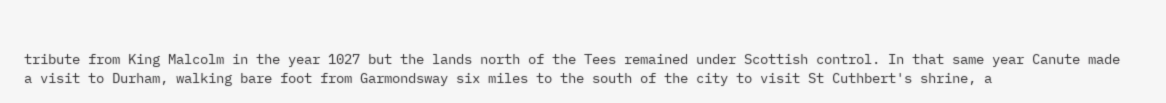tribute from King Malcolm in the year 1027 but the lands north of the Tees remained under Scottish control. In that same year Canute made a visit to Durham, walking bare foot from Garmondsway six miles to the south of the city to visit St Cuthbert's shrine, a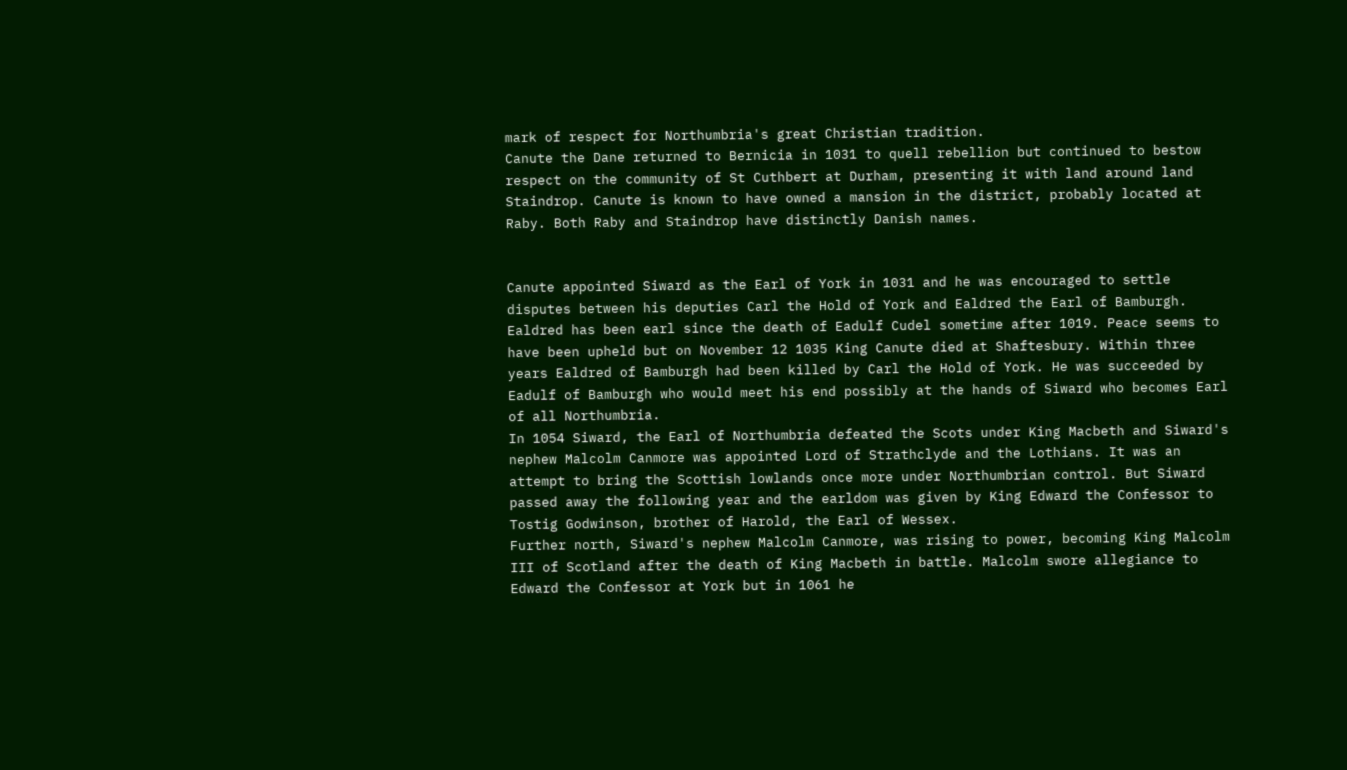mark of respect for Northumbria's great Christian tradition.
Canute the Dane returned to Bernicia in 1031 to quell rebellion but continued to bestow respect on the community of St Cuthbert at Durham, presenting it with land around land Staindrop. Canute is known to have owned a mansion in the district, probably located at Raby. Both Raby and Staindrop have distinctly Danish names.


Canute appointed Siward as the Earl of York in 1031 and he was encouraged to settle disputes between his deputies Carl the Hold of York and Ealdred the Earl of Bamburgh. Ealdred has been earl since the death of Eadulf Cudel sometime after 1019. Peace seems to have been upheld but on November 12 1035 King Canute died at Shaftesbury. Within three years Ealdred of Bamburgh had been killed by Carl the Hold of York. He was succeeded by Eadulf of Bamburgh who would meet his end possibly at the hands of Siward who becomes Earl of all Northumbria.
In 1054 Siward, the Earl of Northumbria defeated the Scots under King Macbeth and Siward's nephew Malcolm Canmore was appointed Lord of Strathclyde and the Lothians. It was an attempt to bring the Scottish lowlands once more under Northumbrian control. But Siward passed away the following year and the earldom was given by King Edward the Confessor to Tostig Godwinson, brother of Harold, the Earl of Wessex.
Further north, Siward's nephew Malcolm Canmore, was rising to power, becoming King Malcolm III of Scotland after the death of King Macbeth in battle. Malcolm swore allegiance to Edward the Confessor at York but in 1061 he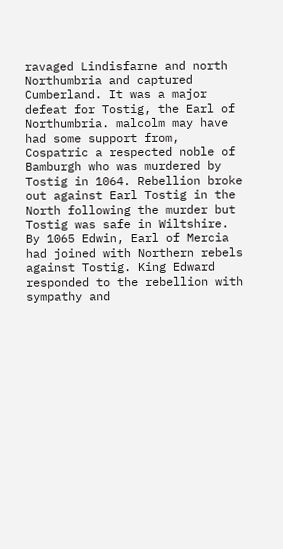ravaged Lindisfarne and north Northumbria and captured Cumberland. It was a major defeat for Tostig, the Earl of Northumbria. malcolm may have had some support from, Cospatric a respected noble of Bamburgh who was murdered by Tostig in 1064. Rebellion broke out against Earl Tostig in the North following the murder but Tostig was safe in Wiltshire. By 1065 Edwin, Earl of Mercia had joined with Northern rebels against Tostig. King Edward responded to the rebellion with sympathy and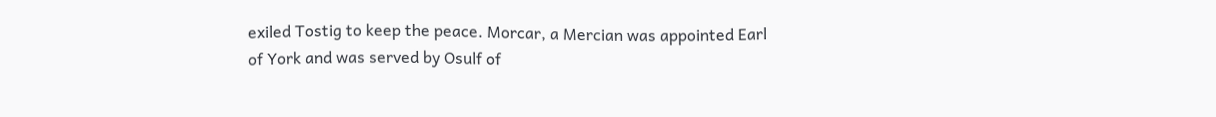exiled Tostig to keep the peace. Morcar, a Mercian was appointed Earl of York and was served by Osulf of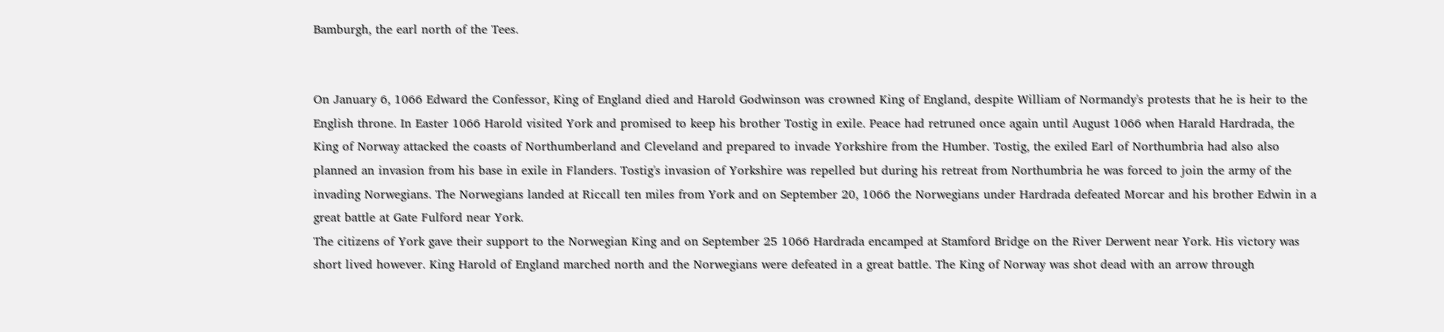Bamburgh, the earl north of the Tees.


On January 6, 1066 Edward the Confessor, King of England died and Harold Godwinson was crowned King of England, despite William of Normandy's protests that he is heir to the English throne. In Easter 1066 Harold visited York and promised to keep his brother Tostig in exile. Peace had retruned once again until August 1066 when Harald Hardrada, the King of Norway attacked the coasts of Northumberland and Cleveland and prepared to invade Yorkshire from the Humber. Tostig, the exiled Earl of Northumbria had also also planned an invasion from his base in exile in Flanders. Tostig's invasion of Yorkshire was repelled but during his retreat from Northumbria he was forced to join the army of the invading Norwegians. The Norwegians landed at Riccall ten miles from York and on September 20, 1066 the Norwegians under Hardrada defeated Morcar and his brother Edwin in a great battle at Gate Fulford near York.
The citizens of York gave their support to the Norwegian King and on September 25 1066 Hardrada encamped at Stamford Bridge on the River Derwent near York. His victory was short lived however. King Harold of England marched north and the Norwegians were defeated in a great battle. The King of Norway was shot dead with an arrow through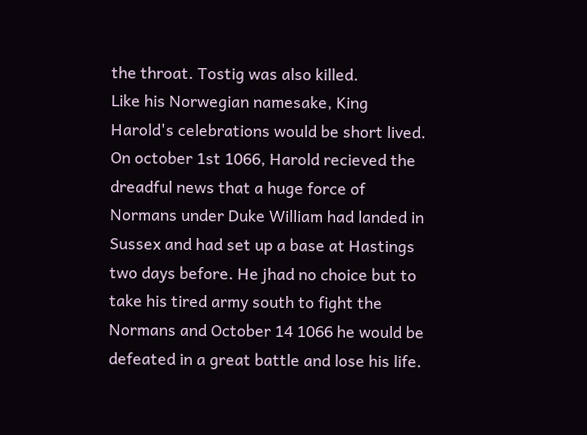the throat. Tostig was also killed.
Like his Norwegian namesake, King Harold's celebrations would be short lived. On october 1st 1066, Harold recieved the dreadful news that a huge force of Normans under Duke William had landed in Sussex and had set up a base at Hastings two days before. He jhad no choice but to take his tired army south to fight the Normans and October 14 1066 he would be defeated in a great battle and lose his life.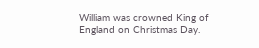William was crowned King of England on Christmas Day.